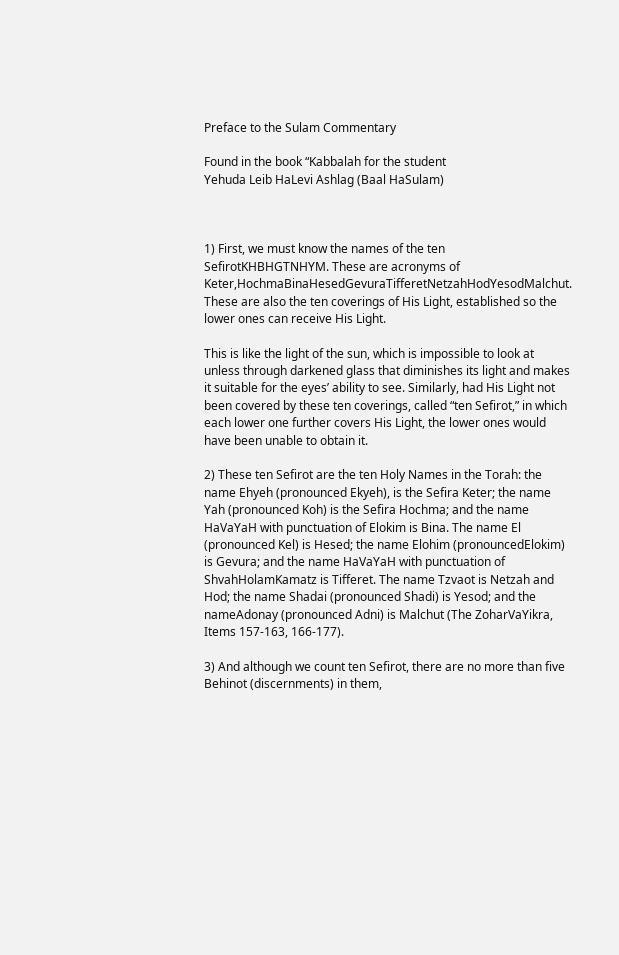Preface to the Sulam Commentary

Found in the book “Kabbalah for the student
Yehuda Leib HaLevi Ashlag (Baal HaSulam)



1) First, we must know the names of the ten SefirotKHBHGTNHYM. These are acronyms of Keter,HochmaBinaHesedGevuraTifferetNetzahHodYesodMalchut. These are also the ten coverings of His Light, established so the lower ones can receive His Light.

This is like the light of the sun, which is impossible to look at unless through darkened glass that diminishes its light and makes it suitable for the eyes’ ability to see. Similarly, had His Light not been covered by these ten coverings, called “ten Sefirot,” in which each lower one further covers His Light, the lower ones would have been unable to obtain it.

2) These ten Sefirot are the ten Holy Names in the Torah: the name Ehyeh (pronounced Ekyeh), is the Sefira Keter; the name Yah (pronounced Koh) is the Sefira Hochma; and the name HaVaYaH with punctuation of Elokim is Bina. The name El (pronounced Kel) is Hesed; the name Elohim (pronouncedElokim) is Gevura; and the name HaVaYaH with punctuation of ShvahHolamKamatz is Tifferet. The name Tzvaot is Netzah and Hod; the name Shadai (pronounced Shadi) is Yesod; and the nameAdonay (pronounced Adni) is Malchut (The ZoharVaYikra, Items 157-163, 166-177).

3) And although we count ten Sefirot, there are no more than five Behinot (discernments) in them,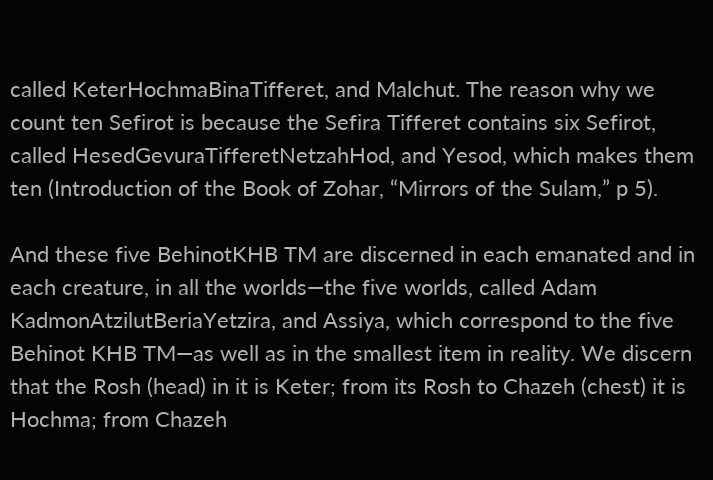called KeterHochmaBinaTifferet, and Malchut. The reason why we count ten Sefirot is because the Sefira Tifferet contains six Sefirot, called HesedGevuraTifferetNetzahHod, and Yesod, which makes them ten (Introduction of the Book of Zohar, “Mirrors of the Sulam,” p 5).

And these five BehinotKHB TM are discerned in each emanated and in each creature, in all the worlds—the five worlds, called Adam KadmonAtzilutBeriaYetzira, and Assiya, which correspond to the five Behinot KHB TM—as well as in the smallest item in reality. We discern that the Rosh (head) in it is Keter; from its Rosh to Chazeh (chest) it is Hochma; from Chazeh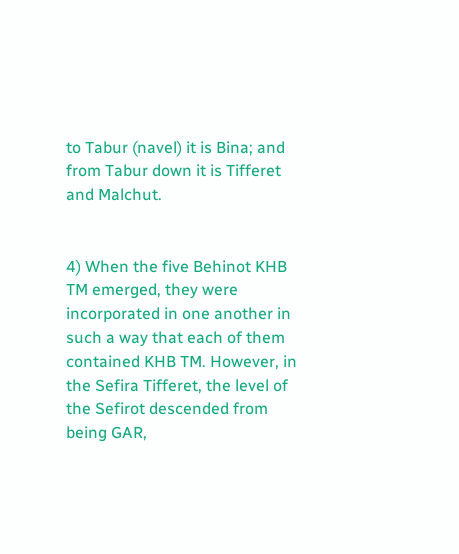to Tabur (navel) it is Bina; and from Tabur down it is Tifferet and Malchut.


4) When the five Behinot KHB TM emerged, they were incorporated in one another in such a way that each of them contained KHB TM. However, in the Sefira Tifferet, the level of the Sefirot descended from being GAR,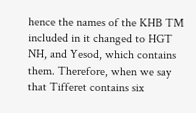hence the names of the KHB TM included in it changed to HGT NH, and Yesod, which contains them. Therefore, when we say that Tifferet contains six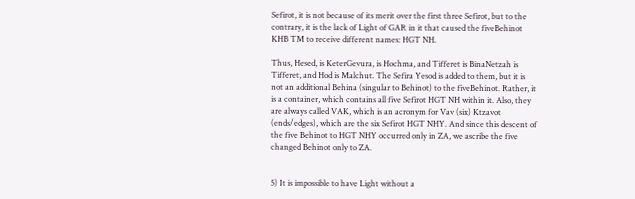Sefirot, it is not because of its merit over the first three Sefirot, but to the contrary, it is the lack of Light of GAR in it that caused the fiveBehinot KHB TM to receive different names: HGT NH.

Thus, Hesed, is KeterGevura, is Hochma, and Tifferet is BinaNetzah is Tifferet, and Hod is Malchut. The Sefira Yesod is added to them, but it is not an additional Behina (singular to Behinot) to the fiveBehinot. Rather, it is a container, which contains all five Sefirot HGT NH within it. Also, they are always called VAK, which is an acronym for Vav (six) Ktzavot (ends/edges), which are the six Sefirot HGT NHY. And since this descent of the five Behinot to HGT NHY occurred only in ZA, we ascribe the five changed Behinot only to ZA.


5) It is impossible to have Light without a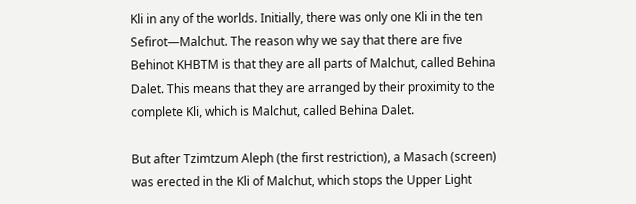Kli in any of the worlds. Initially, there was only one Kli in the ten Sefirot—Malchut. The reason why we say that there are five Behinot KHBTM is that they are all parts of Malchut, called Behina Dalet. This means that they are arranged by their proximity to the complete Kli, which is Malchut, called Behina Dalet.

But after Tzimtzum Aleph (the first restriction), a Masach (screen) was erected in the Kli of Malchut, which stops the Upper Light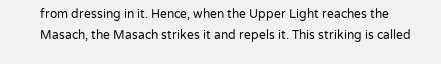from dressing in it. Hence, when the Upper Light reaches the Masach, the Masach strikes it and repels it. This striking is called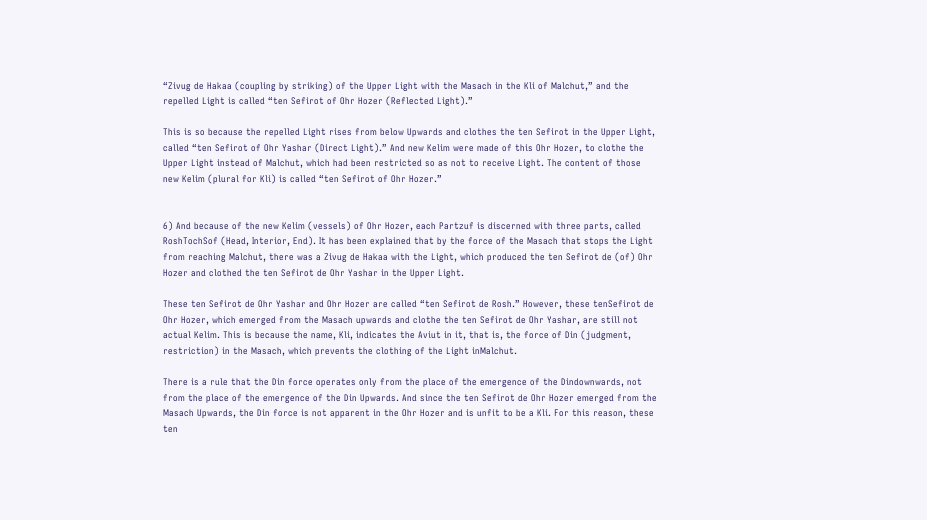“Zivug de Hakaa (coupling by striking) of the Upper Light with the Masach in the Kli of Malchut,” and the repelled Light is called “ten Sefirot of Ohr Hozer (Reflected Light).”

This is so because the repelled Light rises from below Upwards and clothes the ten Sefirot in the Upper Light, called “ten Sefirot of Ohr Yashar (Direct Light).” And new Kelim were made of this Ohr Hozer, to clothe the Upper Light instead of Malchut, which had been restricted so as not to receive Light. The content of those new Kelim (plural for Kli) is called “ten Sefirot of Ohr Hozer.”


6) And because of the new Kelim (vessels) of Ohr Hozer, each Partzuf is discerned with three parts, called RoshTochSof (Head, Interior, End). It has been explained that by the force of the Masach that stops the Light from reaching Malchut, there was a Zivug de Hakaa with the Light, which produced the ten Sefirot de (of) Ohr Hozer and clothed the ten Sefirot de Ohr Yashar in the Upper Light.

These ten Sefirot de Ohr Yashar and Ohr Hozer are called “ten Sefirot de Rosh.” However, these tenSefirot de Ohr Hozer, which emerged from the Masach upwards and clothe the ten Sefirot de Ohr Yashar, are still not actual Kelim. This is because the name, Kli, indicates the Aviut in it, that is, the force of Din (judgment, restriction) in the Masach, which prevents the clothing of the Light inMalchut.

There is a rule that the Din force operates only from the place of the emergence of the Dindownwards, not from the place of the emergence of the Din Upwards. And since the ten Sefirot de Ohr Hozer emerged from the Masach Upwards, the Din force is not apparent in the Ohr Hozer and is unfit to be a Kli. For this reason, these ten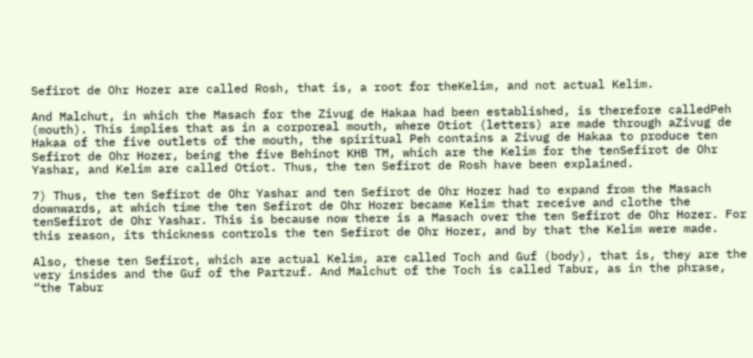Sefirot de Ohr Hozer are called Rosh, that is, a root for theKelim, and not actual Kelim.

And Malchut, in which the Masach for the Zivug de Hakaa had been established, is therefore calledPeh (mouth). This implies that as in a corporeal mouth, where Otiot (letters) are made through aZivug de Hakaa of the five outlets of the mouth, the spiritual Peh contains a Zivug de Hakaa to produce ten Sefirot de Ohr Hozer, being the five Behinot KHB TM, which are the Kelim for the tenSefirot de Ohr Yashar, and Kelim are called Otiot. Thus, the ten Sefirot de Rosh have been explained.

7) Thus, the ten Sefirot de Ohr Yashar and ten Sefirot de Ohr Hozer had to expand from the Masach downwards, at which time the ten Sefirot de Ohr Hozer became Kelim that receive and clothe the tenSefirot de Ohr Yashar. This is because now there is a Masach over the ten Sefirot de Ohr Hozer. For this reason, its thickness controls the ten Sefirot de Ohr Hozer, and by that the Kelim were made.

Also, these ten Sefirot, which are actual Kelim, are called Toch and Guf (body), that is, they are the very insides and the Guf of the Partzuf. And Malchut of the Toch is called Tabur, as in the phrase, “the Tabur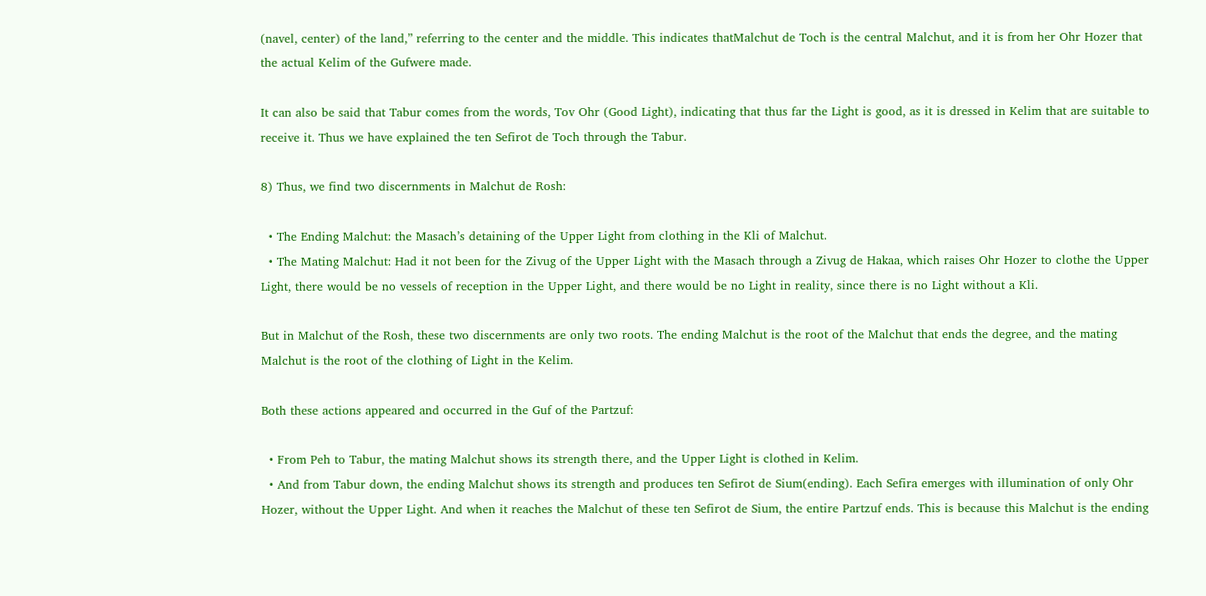(navel, center) of the land,” referring to the center and the middle. This indicates thatMalchut de Toch is the central Malchut, and it is from her Ohr Hozer that the actual Kelim of the Gufwere made.

It can also be said that Tabur comes from the words, Tov Ohr (Good Light), indicating that thus far the Light is good, as it is dressed in Kelim that are suitable to receive it. Thus we have explained the ten Sefirot de Toch through the Tabur.

8) Thus, we find two discernments in Malchut de Rosh:

  • The Ending Malchut: the Masach’s detaining of the Upper Light from clothing in the Kli of Malchut.
  • The Mating Malchut: Had it not been for the Zivug of the Upper Light with the Masach through a Zivug de Hakaa, which raises Ohr Hozer to clothe the Upper Light, there would be no vessels of reception in the Upper Light, and there would be no Light in reality, since there is no Light without a Kli.

But in Malchut of the Rosh, these two discernments are only two roots. The ending Malchut is the root of the Malchut that ends the degree, and the mating Malchut is the root of the clothing of Light in the Kelim.

Both these actions appeared and occurred in the Guf of the Partzuf:

  • From Peh to Tabur, the mating Malchut shows its strength there, and the Upper Light is clothed in Kelim.
  • And from Tabur down, the ending Malchut shows its strength and produces ten Sefirot de Sium(ending). Each Sefira emerges with illumination of only Ohr Hozer, without the Upper Light. And when it reaches the Malchut of these ten Sefirot de Sium, the entire Partzuf ends. This is because this Malchut is the ending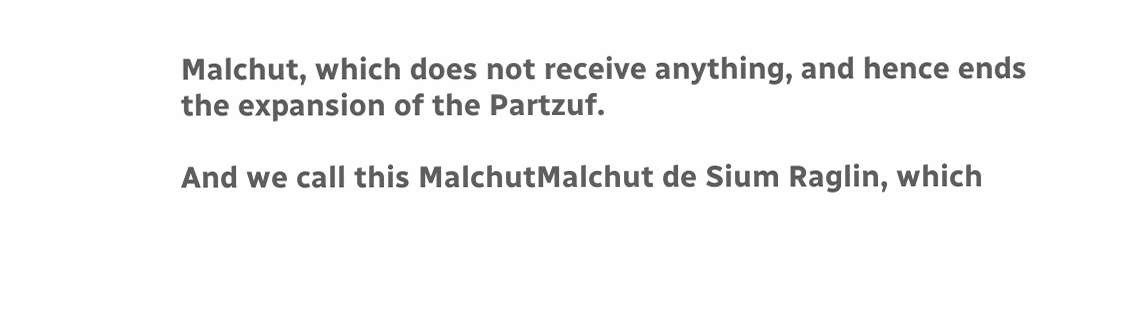Malchut, which does not receive anything, and hence ends the expansion of the Partzuf.

And we call this MalchutMalchut de Sium Raglin, which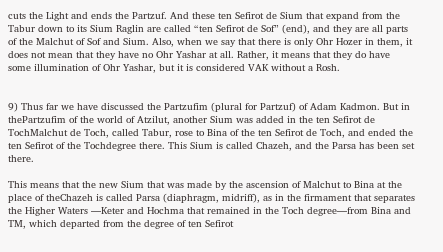cuts the Light and ends the Partzuf. And these ten Sefirot de Sium that expand from the Tabur down to its Sium Raglin are called “ten Sefirot de Sof” (end), and they are all parts of the Malchut of Sof and Sium. Also, when we say that there is only Ohr Hozer in them, it does not mean that they have no Ohr Yashar at all. Rather, it means that they do have some illumination of Ohr Yashar, but it is considered VAK without a Rosh.


9) Thus far we have discussed the Partzufim (plural for Partzuf) of Adam Kadmon. But in thePartzufim of the world of Atzilut, another Sium was added in the ten Sefirot de TochMalchut de Toch, called Tabur, rose to Bina of the ten Sefirot de Toch, and ended the ten Sefirot of the Tochdegree there. This Sium is called Chazeh, and the Parsa has been set there.

This means that the new Sium that was made by the ascension of Malchut to Bina at the place of theChazeh is called Parsa (diaphragm, midriff), as in the firmament that separates the Higher Waters —Keter and Hochma that remained in the Toch degree—from Bina and TM, which departed from the degree of ten Sefirot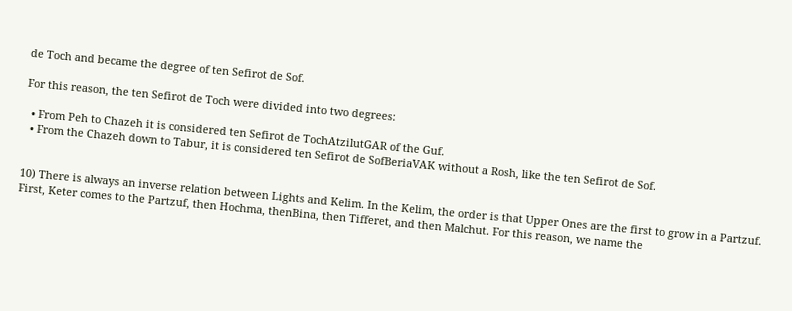de Toch and became the degree of ten Sefirot de Sof.

For this reason, the ten Sefirot de Toch were divided into two degrees:

  • From Peh to Chazeh it is considered ten Sefirot de TochAtzilutGAR of the Guf.
  • From the Chazeh down to Tabur, it is considered ten Sefirot de SofBeriaVAK without a Rosh, like the ten Sefirot de Sof.


10) There is always an inverse relation between Lights and Kelim. In the Kelim, the order is that Upper Ones are the first to grow in a Partzuf. First, Keter comes to the Partzuf, then Hochma, thenBina, then Tifferet, and then Malchut. For this reason, we name the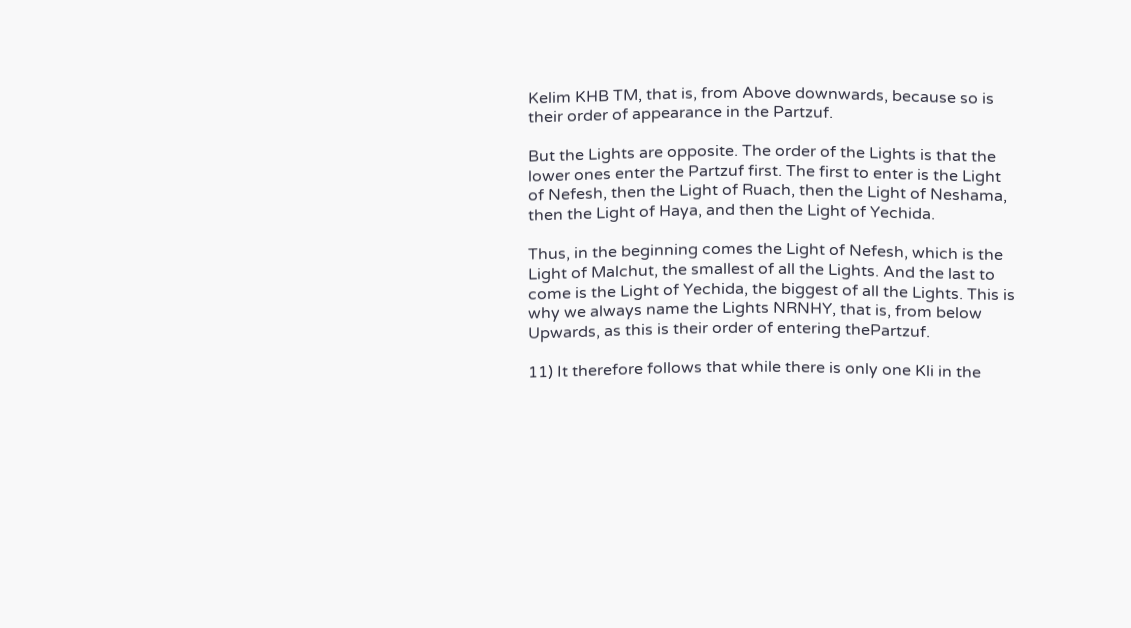Kelim KHB TM, that is, from Above downwards, because so is their order of appearance in the Partzuf.

But the Lights are opposite. The order of the Lights is that the lower ones enter the Partzuf first. The first to enter is the Light of Nefesh, then the Light of Ruach, then the Light of Neshama, then the Light of Haya, and then the Light of Yechida.

Thus, in the beginning comes the Light of Nefesh, which is the Light of Malchut, the smallest of all the Lights. And the last to come is the Light of Yechida, the biggest of all the Lights. This is why we always name the Lights NRNHY, that is, from below Upwards, as this is their order of entering thePartzuf.

11) It therefore follows that while there is only one Kli in the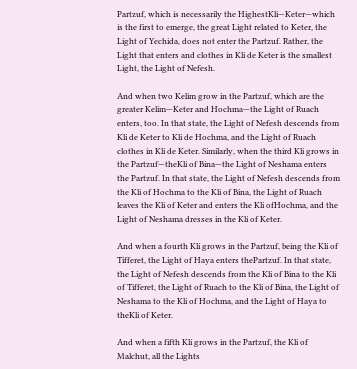Partzuf, which is necessarily the HighestKli—Keter—which is the first to emerge, the great Light related to Keter, the Light of Yechida, does not enter the Partzuf. Rather, the Light that enters and clothes in Kli de Keter is the smallest Light, the Light of Nefesh.

And when two Kelim grow in the Partzuf, which are the greater Kelim—Keter and Hochma—the Light of Ruach enters, too. In that state, the Light of Nefesh descends from Kli de Keter to Kli de Hochma, and the Light of Ruach clothes in Kli de Keter. Similarly, when the third Kli grows in the Partzuf—theKli of Bina—the Light of Neshama enters the Partzuf. In that state, the Light of Nefesh descends from the Kli of Hochma to the Kli of Bina, the Light of Ruach leaves the Kli of Keter and enters the Kli ofHochma, and the Light of Neshama dresses in the Kli of Keter.

And when a fourth Kli grows in the Partzuf, being the Kli of Tifferet, the Light of Haya enters thePartzuf. In that state, the Light of Nefesh descends from the Kli of Bina to the Kli of Tifferet, the Light of Ruach to the Kli of Bina, the Light of Neshama to the Kli of Hochma, and the Light of Haya to theKli of Keter.

And when a fifth Kli grows in the Partzuf, the Kli of Malchut, all the Lights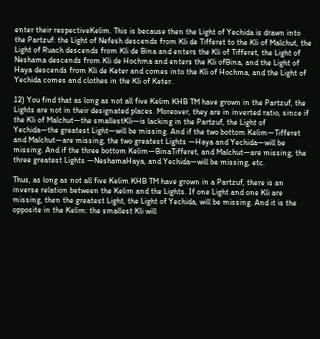enter their respectiveKelim. This is because then the Light of Yechida is drawn into the Partzuf: the Light of Nefesh descends from Kli de Tifferet to the Kli of Malchut, the Light of Ruach descends from Kli de Bina and enters the Kli of Tifferet, the Light of Neshama descends from Kli de Hochma and enters the Kli ofBina, and the Light of Haya descends from Kli de Keter and comes into the Kli of Hochma, and the Light of Yechida comes and clothes in the Kli of Keter.

12) You find that as long as not all five Kelim KHB TM have grown in the Partzuf, the Lights are not in their designated places. Moreover, they are in inverted ratio, since if the Kli of Malchut—the smallestKli—is lacking in the Partzuf, the Light of Yechida—the greatest Light—will be missing. And if the two bottom Kelim—Tifferet and Malchut—are missing, the two greatest Lights —Haya and Yechida—will be missing. And if the three bottom Kelim—BinaTifferet, and Malchut—are missing, the three greatest Lights —NeshamaHaya, and Yechida—will be missing, etc.

Thus, as long as not all five Kelim KHB TM have grown in a Partzuf, there is an inverse relation between the Kelim and the Lights. If one Light and one Kli are missing, then the greatest Light, the Light of Yechida, will be missing. And it is the opposite in the Kelim: the smallest Kli will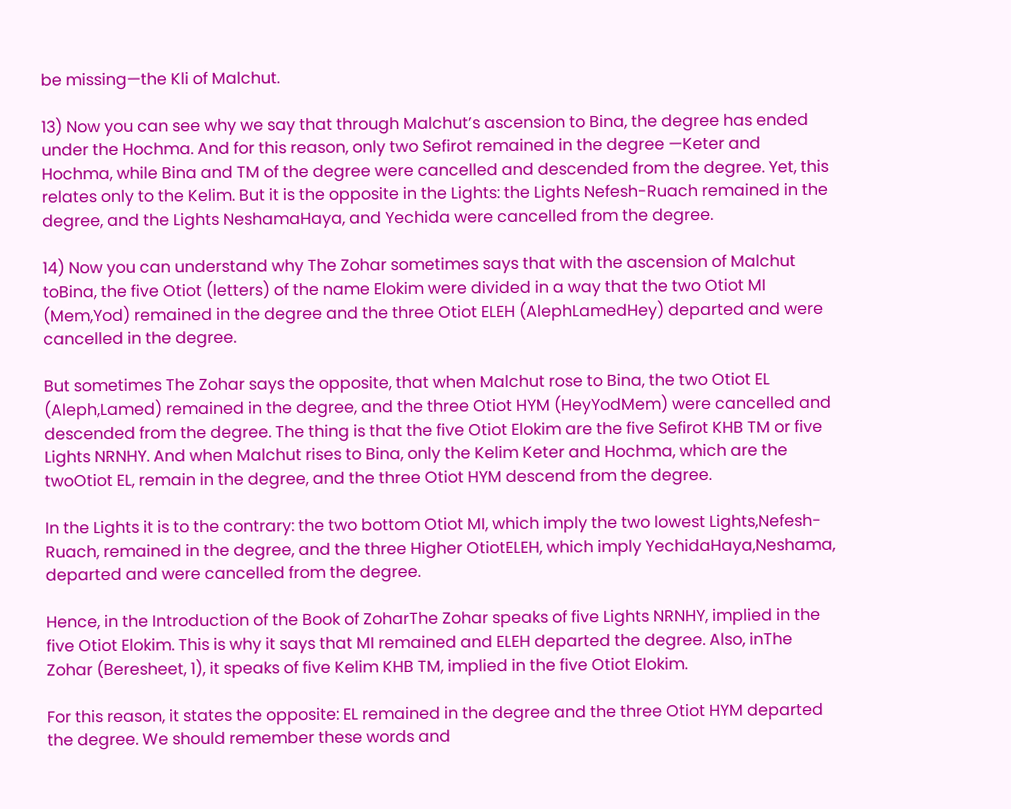be missing—the Kli of Malchut.

13) Now you can see why we say that through Malchut’s ascension to Bina, the degree has ended under the Hochma. And for this reason, only two Sefirot remained in the degree —Keter and Hochma, while Bina and TM of the degree were cancelled and descended from the degree. Yet, this relates only to the Kelim. But it is the opposite in the Lights: the Lights Nefesh-Ruach remained in the degree, and the Lights NeshamaHaya, and Yechida were cancelled from the degree.

14) Now you can understand why The Zohar sometimes says that with the ascension of Malchut toBina, the five Otiot (letters) of the name Elokim were divided in a way that the two Otiot MI (Mem,Yod) remained in the degree and the three Otiot ELEH (AlephLamedHey) departed and were cancelled in the degree.

But sometimes The Zohar says the opposite, that when Malchut rose to Bina, the two Otiot EL (Aleph,Lamed) remained in the degree, and the three Otiot HYM (HeyYodMem) were cancelled and descended from the degree. The thing is that the five Otiot Elokim are the five Sefirot KHB TM or five Lights NRNHY. And when Malchut rises to Bina, only the Kelim Keter and Hochma, which are the twoOtiot EL, remain in the degree, and the three Otiot HYM descend from the degree.

In the Lights it is to the contrary: the two bottom Otiot MI, which imply the two lowest Lights,Nefesh-Ruach, remained in the degree, and the three Higher OtiotELEH, which imply YechidaHaya,Neshama, departed and were cancelled from the degree.

Hence, in the Introduction of the Book of ZoharThe Zohar speaks of five Lights NRNHY, implied in the five Otiot Elokim. This is why it says that MI remained and ELEH departed the degree. Also, inThe Zohar (Beresheet, 1), it speaks of five Kelim KHB TM, implied in the five Otiot Elokim.

For this reason, it states the opposite: EL remained in the degree and the three Otiot HYM departed the degree. We should remember these words and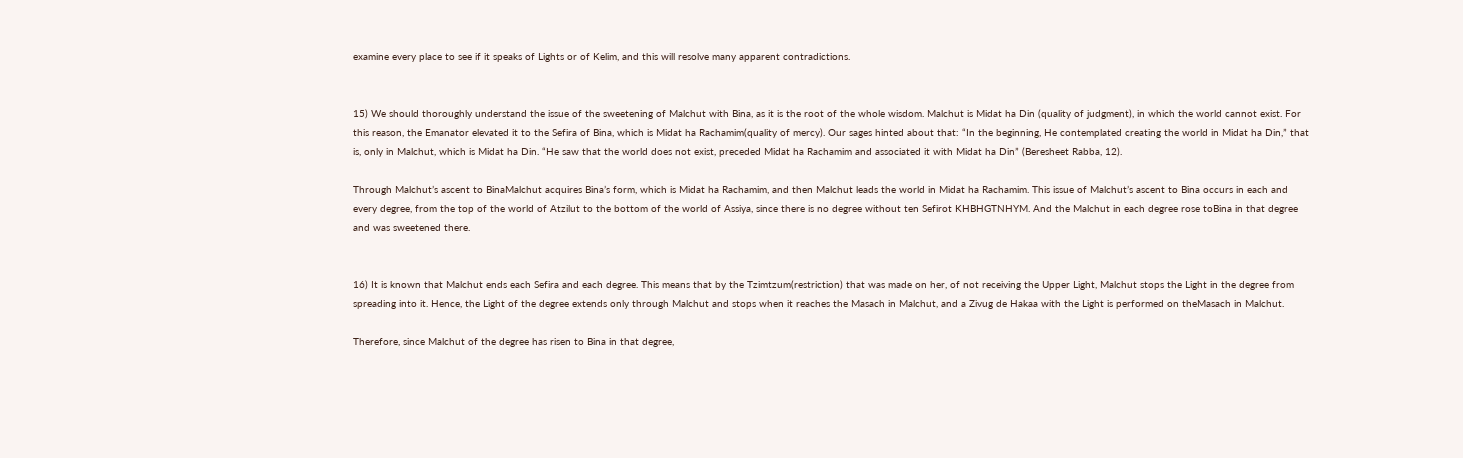examine every place to see if it speaks of Lights or of Kelim, and this will resolve many apparent contradictions.


15) We should thoroughly understand the issue of the sweetening of Malchut with Bina, as it is the root of the whole wisdom. Malchut is Midat ha Din (quality of judgment), in which the world cannot exist. For this reason, the Emanator elevated it to the Sefira of Bina, which is Midat ha Rachamim(quality of mercy). Our sages hinted about that: “In the beginning, He contemplated creating the world in Midat ha Din,” that is, only in Malchut, which is Midat ha Din. “He saw that the world does not exist, preceded Midat ha Rachamim and associated it with Midat ha Din” (Beresheet Rabba, 12).

Through Malchut’s ascent to BinaMalchut acquires Bina’s form, which is Midat ha Rachamim, and then Malchut leads the world in Midat ha Rachamim. This issue of Malchut’s ascent to Bina occurs in each and every degree, from the top of the world of Atzilut to the bottom of the world of Assiya, since there is no degree without ten Sefirot KHBHGTNHYM. And the Malchut in each degree rose toBina in that degree and was sweetened there.


16) It is known that Malchut ends each Sefira and each degree. This means that by the Tzimtzum(restriction) that was made on her, of not receiving the Upper Light, Malchut stops the Light in the degree from spreading into it. Hence, the Light of the degree extends only through Malchut and stops when it reaches the Masach in Malchut, and a Zivug de Hakaa with the Light is performed on theMasach in Malchut.

Therefore, since Malchut of the degree has risen to Bina in that degree,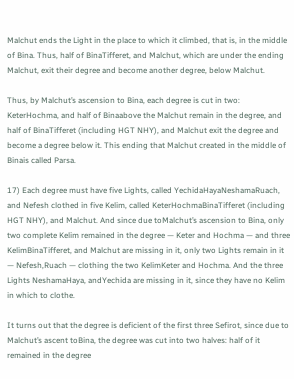Malchut ends the Light in the place to which it climbed, that is, in the middle of Bina. Thus, half of BinaTifferet, and Malchut, which are under the ending Malchut, exit their degree and become another degree, below Malchut.

Thus, by Malchut’s ascension to Bina, each degree is cut in two: KeterHochma, and half of Binaabove the Malchut remain in the degree, and half of BinaTifferet (including HGT NHY), and Malchut exit the degree and become a degree below it. This ending that Malchut created in the middle of Binais called Parsa.

17) Each degree must have five Lights, called YechidaHayaNeshamaRuach, and Nefesh clothed in five Kelim, called KeterHochmaBinaTifferet (including HGT NHY), and Malchut. And since due toMalchut’s ascension to Bina, only two complete Kelim remained in the degree — Keter and Hochma — and three KelimBinaTifferet, and Malchut are missing in it, only two Lights remain in it — Nefesh,Ruach — clothing the two KelimKeter and Hochma. And the three Lights NeshamaHaya, andYechida are missing in it, since they have no Kelim in which to clothe.

It turns out that the degree is deficient of the first three Sefirot, since due to Malchut’s ascent toBina, the degree was cut into two halves: half of it remained in the degree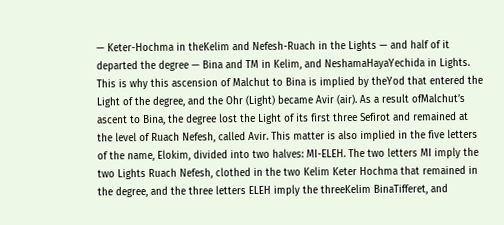— Keter-Hochma in theKelim and Nefesh-Ruach in the Lights — and half of it departed the degree — Bina and TM in Kelim, and NeshamaHayaYechida in Lights. This is why this ascension of Malchut to Bina is implied by theYod that entered the Light of the degree, and the Ohr (Light) became Avir (air). As a result ofMalchut’s ascent to Bina, the degree lost the Light of its first three Sefirot and remained at the level of Ruach Nefesh, called Avir. This matter is also implied in the five letters of the name, Elokim, divided into two halves: MI-ELEH. The two letters MI imply the two Lights Ruach Nefesh, clothed in the two Kelim Keter Hochma that remained in the degree, and the three letters ELEH imply the threeKelim BinaTifferet, and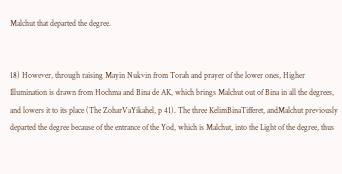Malchut that departed the degree.


18) However, through raising Mayin Nukvin from Torah and prayer of the lower ones, Higher Illumination is drawn from Hochma and Bina de AK, which brings Malchut out of Bina in all the degrees, and lowers it to its place (The ZoharVaYikahel, p 41). The three KelimBinaTifferet, andMalchut previously departed the degree because of the entrance of the Yod, which is Malchut, into the Light of the degree, thus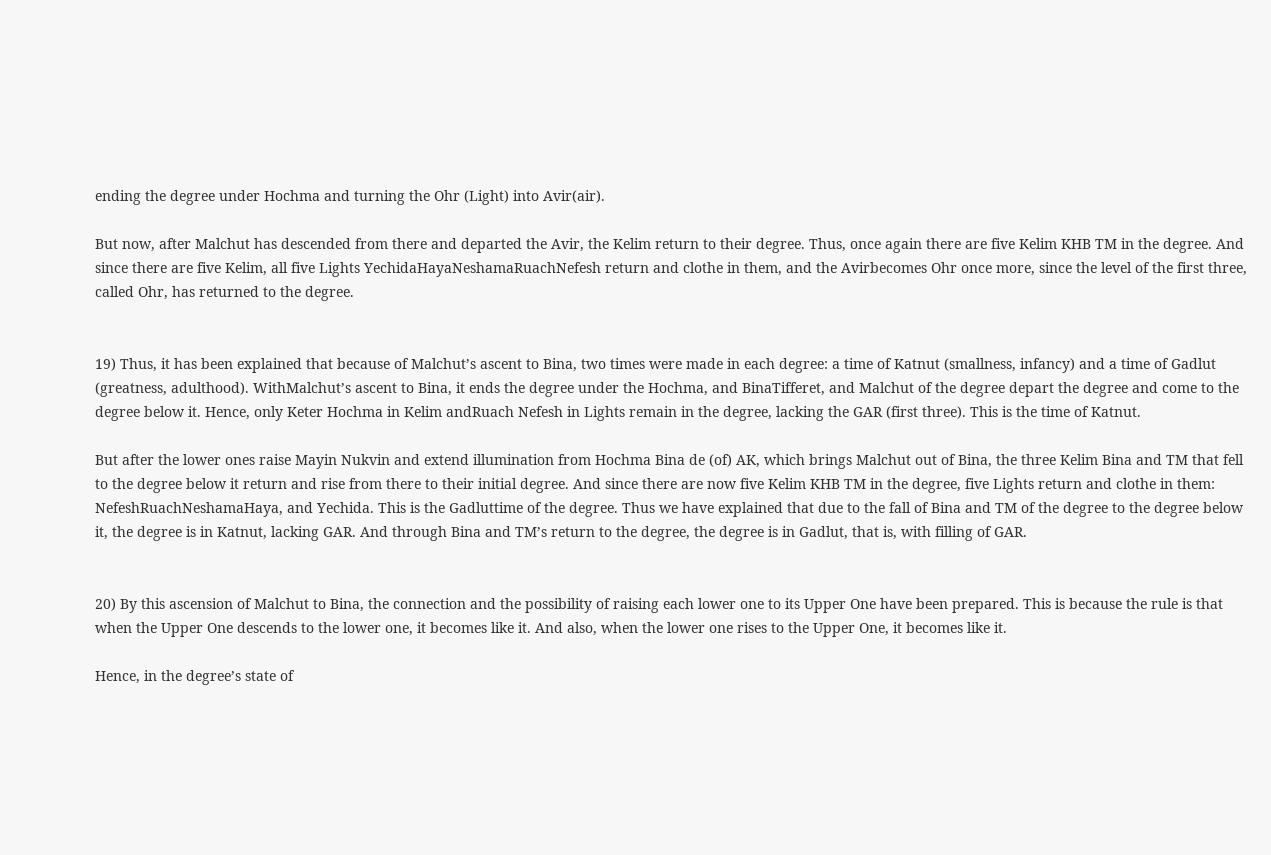ending the degree under Hochma and turning the Ohr (Light) into Avir(air).

But now, after Malchut has descended from there and departed the Avir, the Kelim return to their degree. Thus, once again there are five Kelim KHB TM in the degree. And since there are five Kelim, all five Lights YechidaHayaNeshamaRuachNefesh return and clothe in them, and the Avirbecomes Ohr once more, since the level of the first three, called Ohr, has returned to the degree.


19) Thus, it has been explained that because of Malchut’s ascent to Bina, two times were made in each degree: a time of Katnut (smallness, infancy) and a time of Gadlut (greatness, adulthood). WithMalchut’s ascent to Bina, it ends the degree under the Hochma, and BinaTifferet, and Malchut of the degree depart the degree and come to the degree below it. Hence, only Keter Hochma in Kelim andRuach Nefesh in Lights remain in the degree, lacking the GAR (first three). This is the time of Katnut.

But after the lower ones raise Mayin Nukvin and extend illumination from Hochma Bina de (of) AK, which brings Malchut out of Bina, the three Kelim Bina and TM that fell to the degree below it return and rise from there to their initial degree. And since there are now five Kelim KHB TM in the degree, five Lights return and clothe in them: NefeshRuachNeshamaHaya, and Yechida. This is the Gadluttime of the degree. Thus we have explained that due to the fall of Bina and TM of the degree to the degree below it, the degree is in Katnut, lacking GAR. And through Bina and TM’s return to the degree, the degree is in Gadlut, that is, with filling of GAR.


20) By this ascension of Malchut to Bina, the connection and the possibility of raising each lower one to its Upper One have been prepared. This is because the rule is that when the Upper One descends to the lower one, it becomes like it. And also, when the lower one rises to the Upper One, it becomes like it.

Hence, in the degree’s state of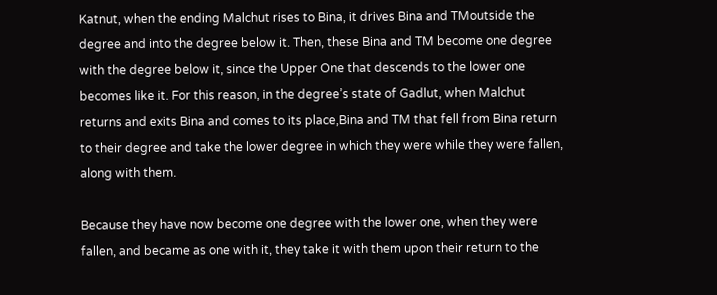Katnut, when the ending Malchut rises to Bina, it drives Bina and TMoutside the degree and into the degree below it. Then, these Bina and TM become one degree with the degree below it, since the Upper One that descends to the lower one becomes like it. For this reason, in the degree’s state of Gadlut, when Malchut returns and exits Bina and comes to its place,Bina and TM that fell from Bina return to their degree and take the lower degree in which they were while they were fallen, along with them.

Because they have now become one degree with the lower one, when they were fallen, and became as one with it, they take it with them upon their return to the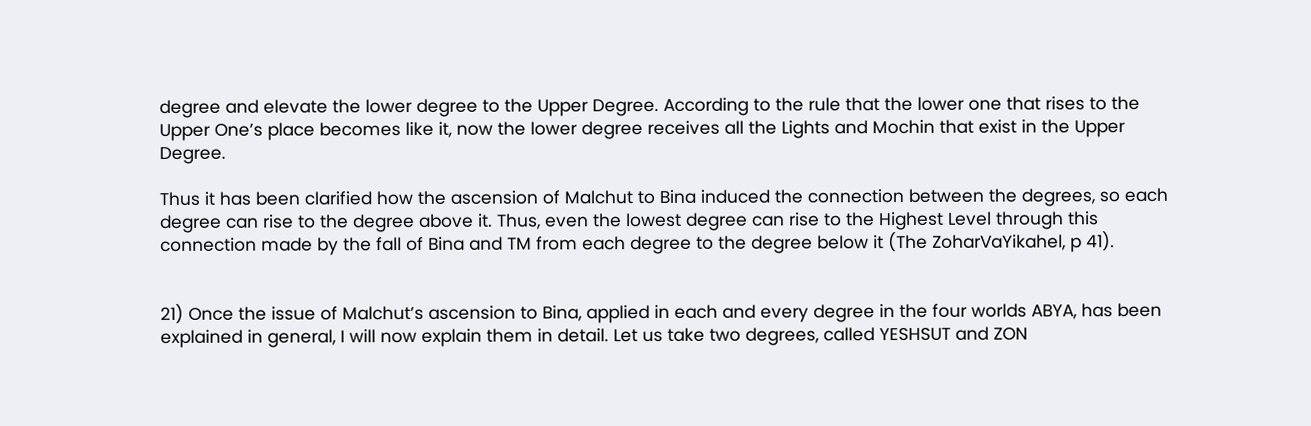degree and elevate the lower degree to the Upper Degree. According to the rule that the lower one that rises to the Upper One’s place becomes like it, now the lower degree receives all the Lights and Mochin that exist in the Upper Degree.

Thus it has been clarified how the ascension of Malchut to Bina induced the connection between the degrees, so each degree can rise to the degree above it. Thus, even the lowest degree can rise to the Highest Level through this connection made by the fall of Bina and TM from each degree to the degree below it (The ZoharVaYikahel, p 41).


21) Once the issue of Malchut’s ascension to Bina, applied in each and every degree in the four worlds ABYA, has been explained in general, I will now explain them in detail. Let us take two degrees, called YESHSUT and ZON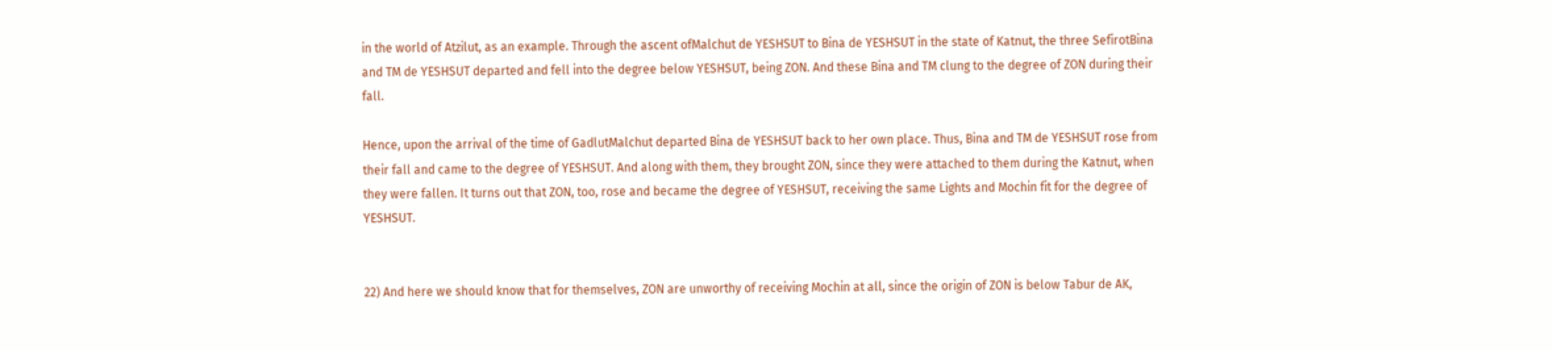in the world of Atzilut, as an example. Through the ascent ofMalchut de YESHSUT to Bina de YESHSUT in the state of Katnut, the three SefirotBina and TM de YESHSUT departed and fell into the degree below YESHSUT, being ZON. And these Bina and TM clung to the degree of ZON during their fall.

Hence, upon the arrival of the time of GadlutMalchut departed Bina de YESHSUT back to her own place. Thus, Bina and TM de YESHSUT rose from their fall and came to the degree of YESHSUT. And along with them, they brought ZON, since they were attached to them during the Katnut, when they were fallen. It turns out that ZON, too, rose and became the degree of YESHSUT, receiving the same Lights and Mochin fit for the degree of YESHSUT.


22) And here we should know that for themselves, ZON are unworthy of receiving Mochin at all, since the origin of ZON is below Tabur de AK,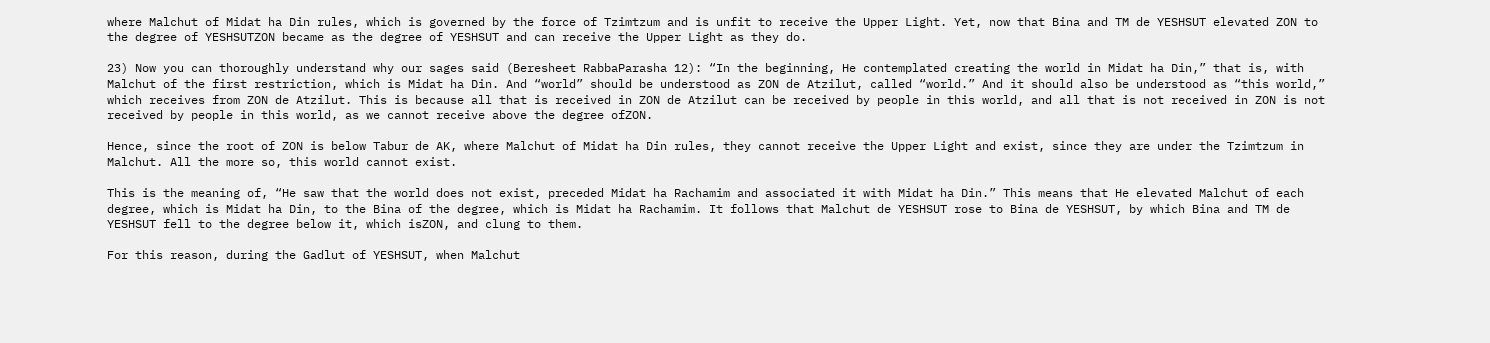where Malchut of Midat ha Din rules, which is governed by the force of Tzimtzum and is unfit to receive the Upper Light. Yet, now that Bina and TM de YESHSUT elevated ZON to the degree of YESHSUTZON became as the degree of YESHSUT and can receive the Upper Light as they do.

23) Now you can thoroughly understand why our sages said (Beresheet RabbaParasha 12): “In the beginning, He contemplated creating the world in Midat ha Din,” that is, with Malchut of the first restriction, which is Midat ha Din. And “world” should be understood as ZON de Atzilut, called “world.” And it should also be understood as “this world,” which receives from ZON de Atzilut. This is because all that is received in ZON de Atzilut can be received by people in this world, and all that is not received in ZON is not received by people in this world, as we cannot receive above the degree ofZON.

Hence, since the root of ZON is below Tabur de AK, where Malchut of Midat ha Din rules, they cannot receive the Upper Light and exist, since they are under the Tzimtzum in Malchut. All the more so, this world cannot exist.

This is the meaning of, “He saw that the world does not exist, preceded Midat ha Rachamim and associated it with Midat ha Din.” This means that He elevated Malchut of each degree, which is Midat ha Din, to the Bina of the degree, which is Midat ha Rachamim. It follows that Malchut de YESHSUT rose to Bina de YESHSUT, by which Bina and TM de YESHSUT fell to the degree below it, which isZON, and clung to them.

For this reason, during the Gadlut of YESHSUT, when Malchut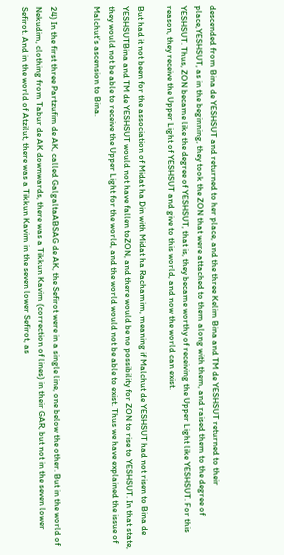descended from Bina de YESHSUT and returned to her place, and the three Kelim Bina and TM de YESHSUT returned to their place,YESHSUT, as in the beginning, they took the ZON that were attached to them along with them, and raised them to the degree of YESHSUT. Thus, ZON became like the degree of YESHSUT, that is, they became worthy of receiving the Upper Light like YESHSUT. For this reason, they receive the Upper Light of YESHSUT and give to this world, and now the world can exist.

But had it not been for the association of Midat ha Din with Midat ha Rachamim, meaning if Malchut de YESHSUT had not risen to Bina de YESHSUTBina and TM de YESHSUT would not have fallen toZON, and there would be no possibility for ZON to rise to YESHSUT. In that state, they would not be able to receive the Upper Light for the world, and the world would not be able to exist. Thus we have explained the issue of Malchut’s ascension to Bina.


24) In the first three Partzufim de AK, called GalgaltaABSAG de AK, the Sefirot were in a single line, one below the other. But in the world of Nekudim, clothing from Tabur de AK downwards, there was a Tikkun Kavim (correction of lines) in their GAR, but not in the seven lower Sefirot. And in the world of Atzilut, there was a Tikkun Kavim in the seven lower Sefirot, as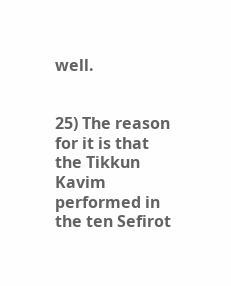well.


25) The reason for it is that the Tikkun Kavim performed in the ten Sefirot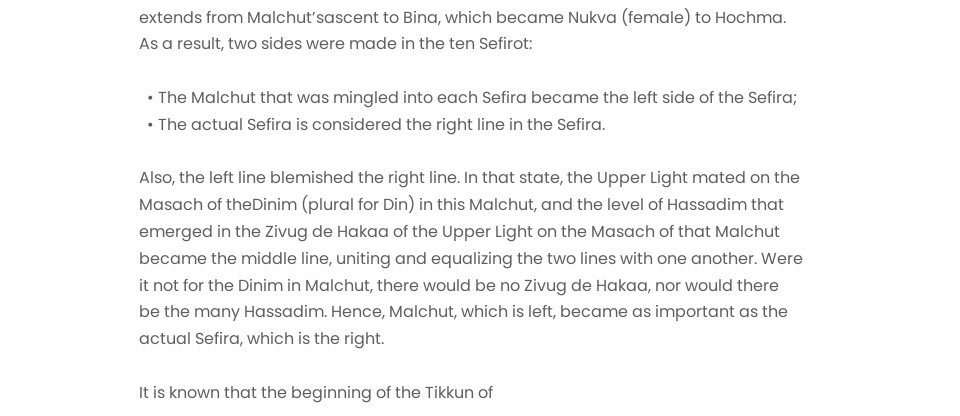extends from Malchut’sascent to Bina, which became Nukva (female) to Hochma. As a result, two sides were made in the ten Sefirot:

  • The Malchut that was mingled into each Sefira became the left side of the Sefira;
  • The actual Sefira is considered the right line in the Sefira.

Also, the left line blemished the right line. In that state, the Upper Light mated on the Masach of theDinim (plural for Din) in this Malchut, and the level of Hassadim that emerged in the Zivug de Hakaa of the Upper Light on the Masach of that Malchut became the middle line, uniting and equalizing the two lines with one another. Were it not for the Dinim in Malchut, there would be no Zivug de Hakaa, nor would there be the many Hassadim. Hence, Malchut, which is left, became as important as the actual Sefira, which is the right.

It is known that the beginning of the Tikkun of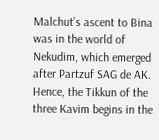Malchut’s ascent to Bina was in the world of Nekudim, which emerged after Partzuf SAG de AK. Hence, the Tikkun of the three Kavim begins in the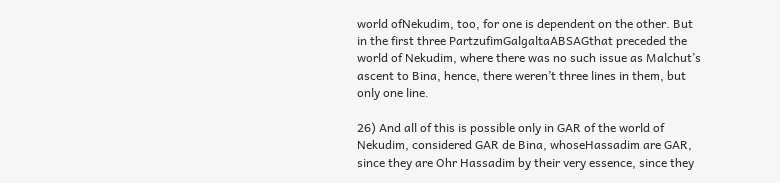world ofNekudim, too, for one is dependent on the other. But in the first three PartzufimGalgaltaABSAGthat preceded the world of Nekudim, where there was no such issue as Malchut’s ascent to Bina, hence, there weren’t three lines in them, but only one line.

26) And all of this is possible only in GAR of the world of Nekudim, considered GAR de Bina, whoseHassadim are GAR, since they are Ohr Hassadim by their very essence, since they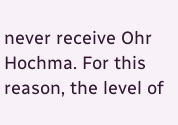never receive Ohr Hochma. For this reason, the level of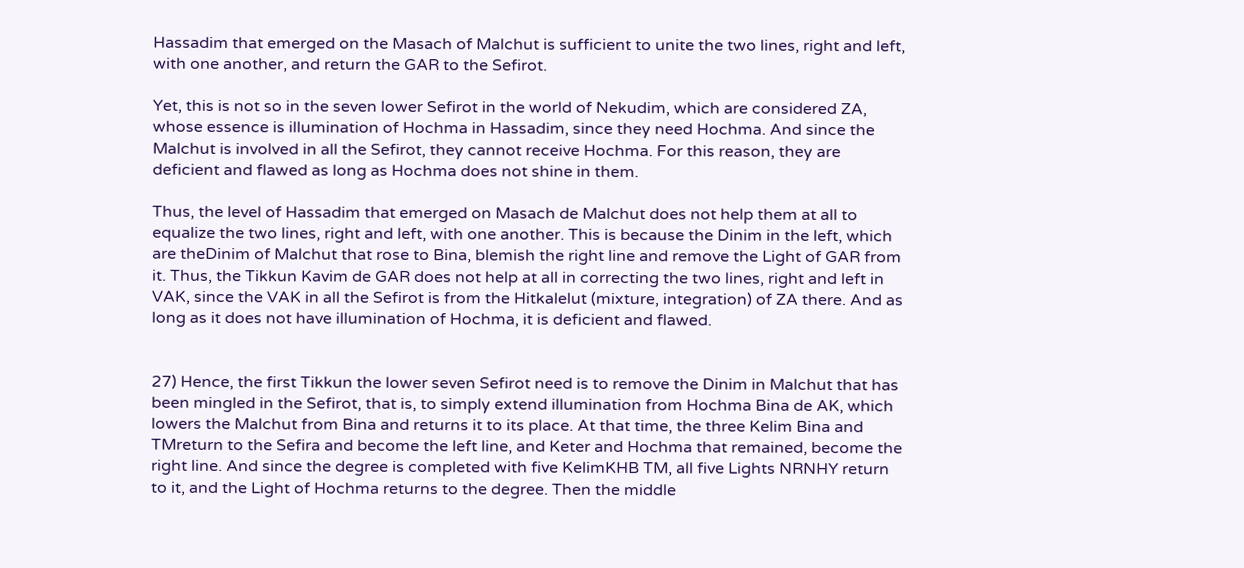Hassadim that emerged on the Masach of Malchut is sufficient to unite the two lines, right and left, with one another, and return the GAR to the Sefirot.

Yet, this is not so in the seven lower Sefirot in the world of Nekudim, which are considered ZA, whose essence is illumination of Hochma in Hassadim, since they need Hochma. And since the Malchut is involved in all the Sefirot, they cannot receive Hochma. For this reason, they are deficient and flawed as long as Hochma does not shine in them.

Thus, the level of Hassadim that emerged on Masach de Malchut does not help them at all to equalize the two lines, right and left, with one another. This is because the Dinim in the left, which are theDinim of Malchut that rose to Bina, blemish the right line and remove the Light of GAR from it. Thus, the Tikkun Kavim de GAR does not help at all in correcting the two lines, right and left in VAK, since the VAK in all the Sefirot is from the Hitkalelut (mixture, integration) of ZA there. And as long as it does not have illumination of Hochma, it is deficient and flawed.


27) Hence, the first Tikkun the lower seven Sefirot need is to remove the Dinim in Malchut that has been mingled in the Sefirot, that is, to simply extend illumination from Hochma Bina de AK, which lowers the Malchut from Bina and returns it to its place. At that time, the three Kelim Bina and TMreturn to the Sefira and become the left line, and Keter and Hochma that remained, become the right line. And since the degree is completed with five KelimKHB TM, all five Lights NRNHY return to it, and the Light of Hochma returns to the degree. Then the middle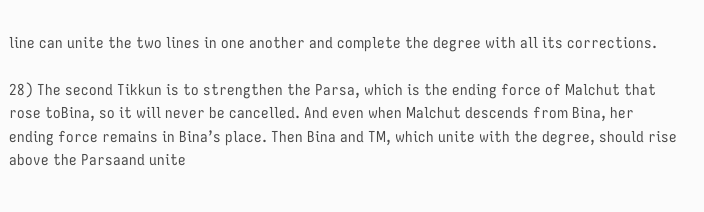line can unite the two lines in one another and complete the degree with all its corrections.

28) The second Tikkun is to strengthen the Parsa, which is the ending force of Malchut that rose toBina, so it will never be cancelled. And even when Malchut descends from Bina, her ending force remains in Bina’s place. Then Bina and TM, which unite with the degree, should rise above the Parsaand unite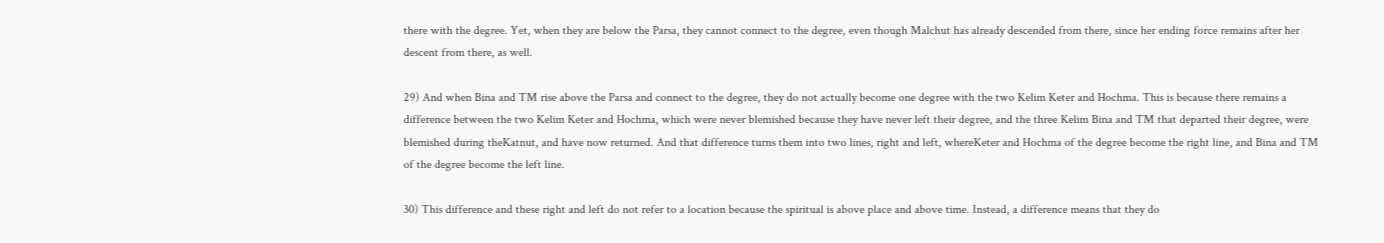there with the degree. Yet, when they are below the Parsa, they cannot connect to the degree, even though Malchut has already descended from there, since her ending force remains after her descent from there, as well.

29) And when Bina and TM rise above the Parsa and connect to the degree, they do not actually become one degree with the two Kelim Keter and Hochma. This is because there remains a difference between the two Kelim Keter and Hochma, which were never blemished because they have never left their degree, and the three Kelim Bina and TM that departed their degree, were blemished during theKatnut, and have now returned. And that difference turns them into two lines, right and left, whereKeter and Hochma of the degree become the right line, and Bina and TM of the degree become the left line.

30) This difference and these right and left do not refer to a location because the spiritual is above place and above time. Instead, a difference means that they do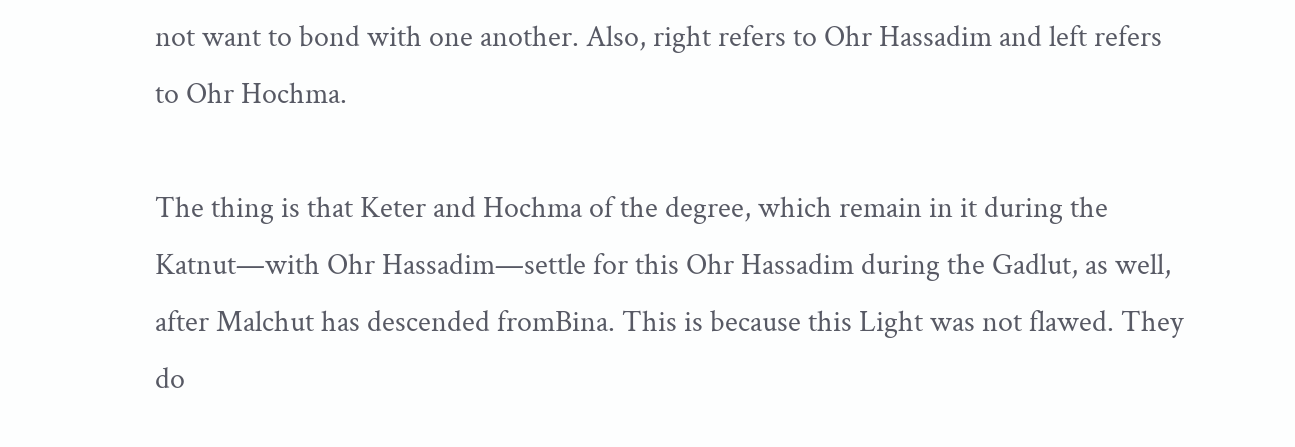not want to bond with one another. Also, right refers to Ohr Hassadim and left refers to Ohr Hochma.

The thing is that Keter and Hochma of the degree, which remain in it during the Katnut—with Ohr Hassadim—settle for this Ohr Hassadim during the Gadlut, as well, after Malchut has descended fromBina. This is because this Light was not flawed. They do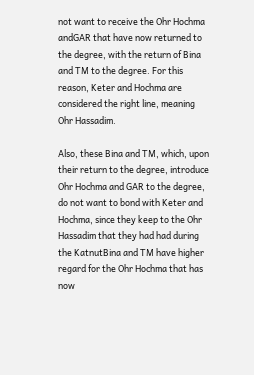not want to receive the Ohr Hochma andGAR that have now returned to the degree, with the return of Bina and TM to the degree. For this reason, Keter and Hochma are considered the right line, meaning Ohr Hassadim.

Also, these Bina and TM, which, upon their return to the degree, introduce Ohr Hochma and GAR to the degree, do not want to bond with Keter and Hochma, since they keep to the Ohr Hassadim that they had had during the KatnutBina and TM have higher regard for the Ohr Hochma that has now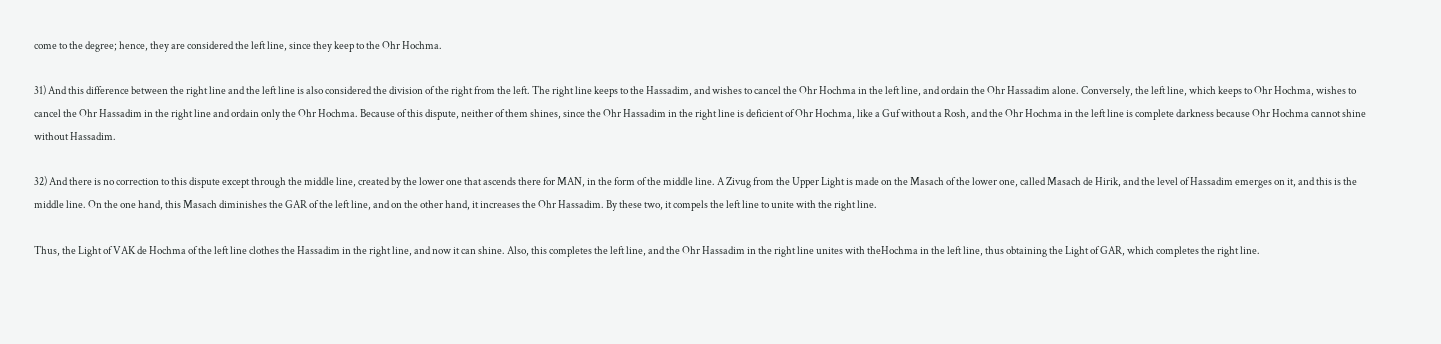come to the degree; hence, they are considered the left line, since they keep to the Ohr Hochma.

31) And this difference between the right line and the left line is also considered the division of the right from the left. The right line keeps to the Hassadim, and wishes to cancel the Ohr Hochma in the left line, and ordain the Ohr Hassadim alone. Conversely, the left line, which keeps to Ohr Hochma, wishes to cancel the Ohr Hassadim in the right line and ordain only the Ohr Hochma. Because of this dispute, neither of them shines, since the Ohr Hassadim in the right line is deficient of Ohr Hochma, like a Guf without a Rosh, and the Ohr Hochma in the left line is complete darkness because Ohr Hochma cannot shine without Hassadim.

32) And there is no correction to this dispute except through the middle line, created by the lower one that ascends there for MAN, in the form of the middle line. A Zivug from the Upper Light is made on the Masach of the lower one, called Masach de Hirik, and the level of Hassadim emerges on it, and this is the middle line. On the one hand, this Masach diminishes the GAR of the left line, and on the other hand, it increases the Ohr Hassadim. By these two, it compels the left line to unite with the right line.

Thus, the Light of VAK de Hochma of the left line clothes the Hassadim in the right line, and now it can shine. Also, this completes the left line, and the Ohr Hassadim in the right line unites with theHochma in the left line, thus obtaining the Light of GAR, which completes the right line.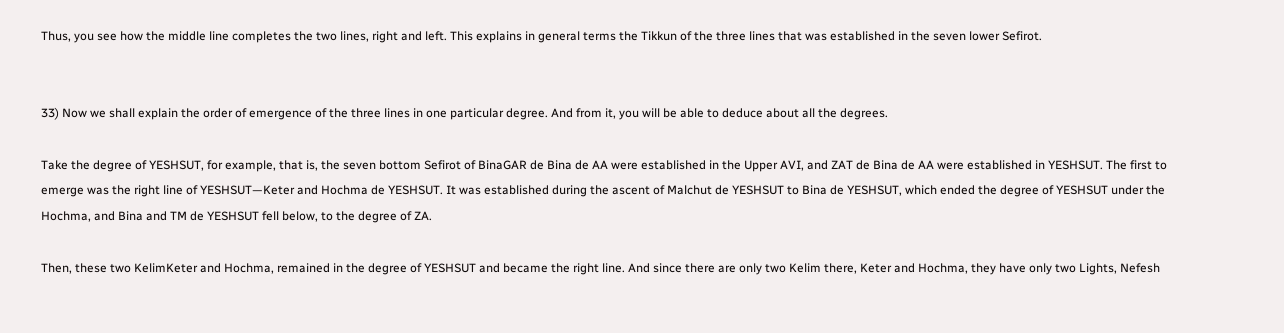Thus, you see how the middle line completes the two lines, right and left. This explains in general terms the Tikkun of the three lines that was established in the seven lower Sefirot.


33) Now we shall explain the order of emergence of the three lines in one particular degree. And from it, you will be able to deduce about all the degrees.

Take the degree of YESHSUT, for example, that is, the seven bottom Sefirot of BinaGAR de Bina de AA were established in the Upper AVI, and ZAT de Bina de AA were established in YESHSUT. The first to emerge was the right line of YESHSUT—Keter and Hochma de YESHSUT. It was established during the ascent of Malchut de YESHSUT to Bina de YESHSUT, which ended the degree of YESHSUT under the Hochma, and Bina and TM de YESHSUT fell below, to the degree of ZA.

Then, these two KelimKeter and Hochma, remained in the degree of YESHSUT and became the right line. And since there are only two Kelim there, Keter and Hochma, they have only two Lights, Nefesh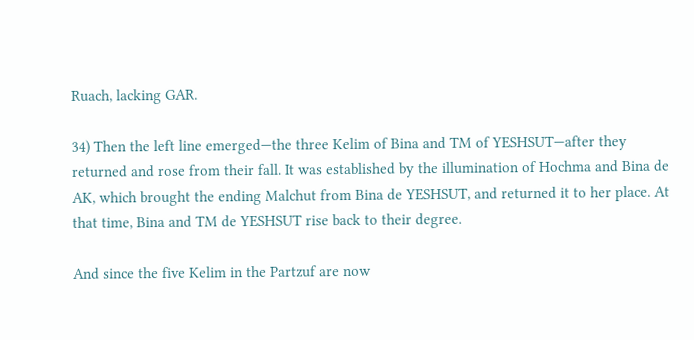Ruach, lacking GAR.

34) Then the left line emerged—the three Kelim of Bina and TM of YESHSUT—after they returned and rose from their fall. It was established by the illumination of Hochma and Bina de AK, which brought the ending Malchut from Bina de YESHSUT, and returned it to her place. At that time, Bina and TM de YESHSUT rise back to their degree.

And since the five Kelim in the Partzuf are now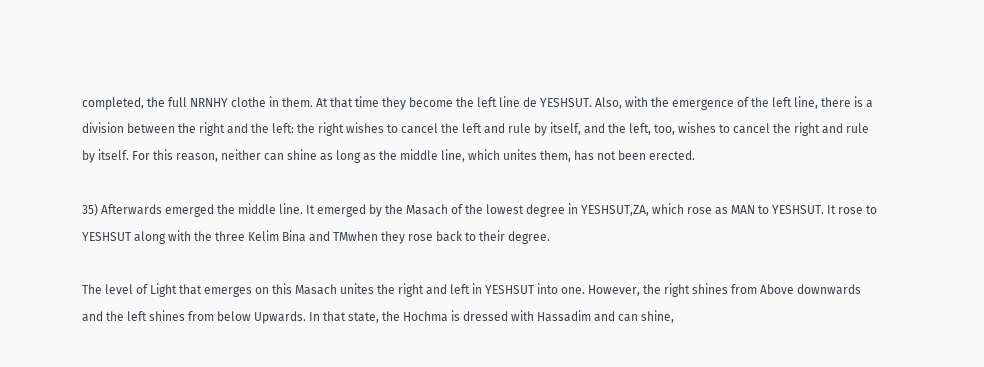completed, the full NRNHY clothe in them. At that time they become the left line de YESHSUT. Also, with the emergence of the left line, there is a division between the right and the left: the right wishes to cancel the left and rule by itself, and the left, too, wishes to cancel the right and rule by itself. For this reason, neither can shine as long as the middle line, which unites them, has not been erected.

35) Afterwards emerged the middle line. It emerged by the Masach of the lowest degree in YESHSUT,ZA, which rose as MAN to YESHSUT. It rose to YESHSUT along with the three Kelim Bina and TMwhen they rose back to their degree.

The level of Light that emerges on this Masach unites the right and left in YESHSUT into one. However, the right shines from Above downwards and the left shines from below Upwards. In that state, the Hochma is dressed with Hassadim and can shine,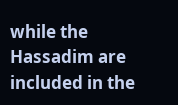while the Hassadim are included in the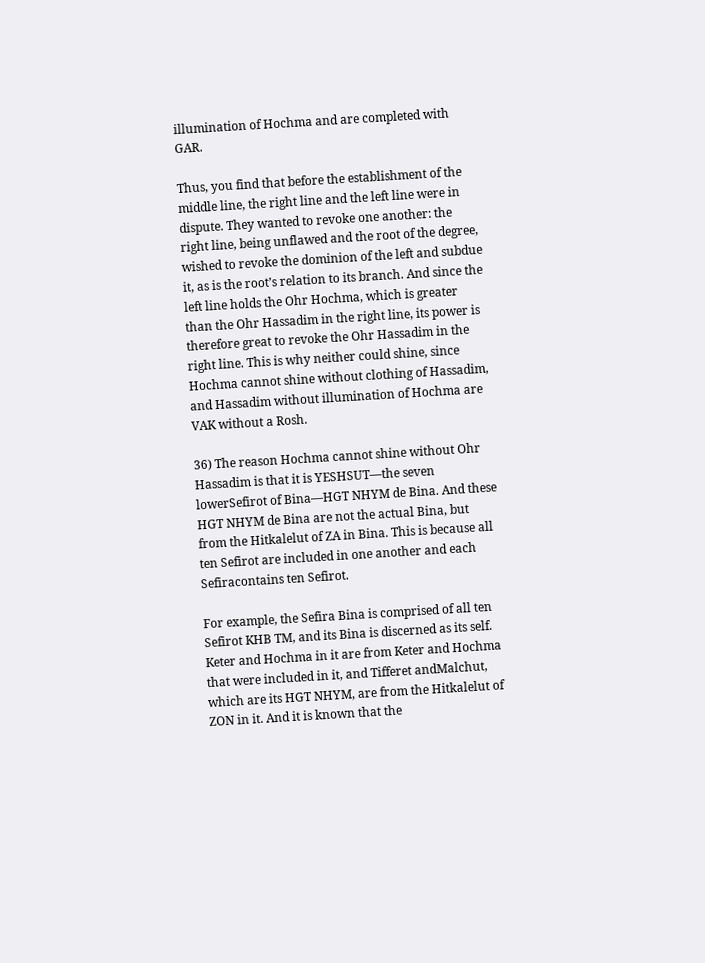illumination of Hochma and are completed with GAR.

Thus, you find that before the establishment of the middle line, the right line and the left line were in dispute. They wanted to revoke one another: the right line, being unflawed and the root of the degree, wished to revoke the dominion of the left and subdue it, as is the root’s relation to its branch. And since the left line holds the Ohr Hochma, which is greater than the Ohr Hassadim in the right line, its power is therefore great to revoke the Ohr Hassadim in the right line. This is why neither could shine, since Hochma cannot shine without clothing of Hassadim, and Hassadim without illumination of Hochma are VAK without a Rosh.

36) The reason Hochma cannot shine without Ohr Hassadim is that it is YESHSUT—the seven lowerSefirot of Bina—HGT NHYM de Bina. And these HGT NHYM de Bina are not the actual Bina, but from the Hitkalelut of ZA in Bina. This is because all ten Sefirot are included in one another and each Sefiracontains ten Sefirot.

For example, the Sefira Bina is comprised of all ten Sefirot KHB TM, and its Bina is discerned as its self. Keter and Hochma in it are from Keter and Hochma that were included in it, and Tifferet andMalchut, which are its HGT NHYM, are from the Hitkalelut of ZON in it. And it is known that the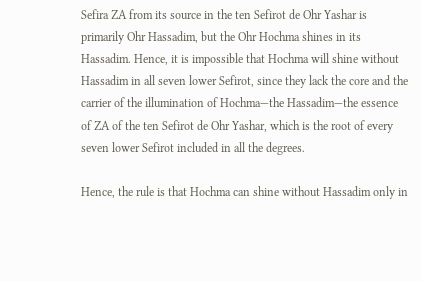Sefira ZA from its source in the ten Sefirot de Ohr Yashar is primarily Ohr Hassadim, but the Ohr Hochma shines in its Hassadim. Hence, it is impossible that Hochma will shine without Hassadim in all seven lower Sefirot, since they lack the core and the carrier of the illumination of Hochma—the Hassadim—the essence of ZA of the ten Sefirot de Ohr Yashar, which is the root of every seven lower Sefirot included in all the degrees.

Hence, the rule is that Hochma can shine without Hassadim only in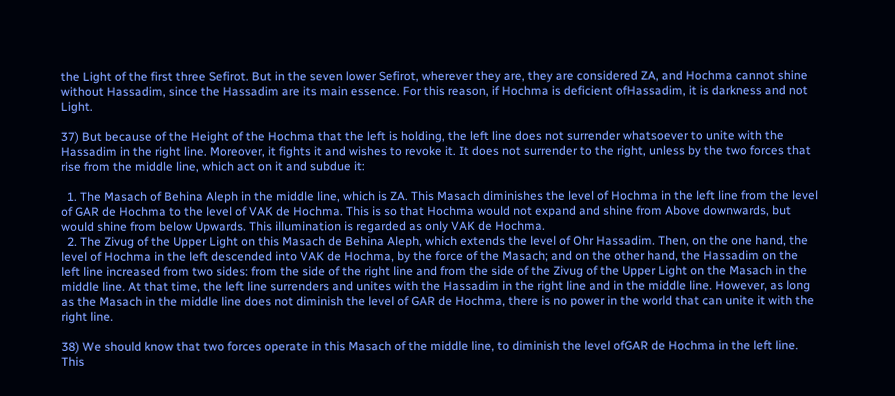the Light of the first three Sefirot. But in the seven lower Sefirot, wherever they are, they are considered ZA, and Hochma cannot shine without Hassadim, since the Hassadim are its main essence. For this reason, if Hochma is deficient ofHassadim, it is darkness and not Light.

37) But because of the Height of the Hochma that the left is holding, the left line does not surrender whatsoever to unite with the Hassadim in the right line. Moreover, it fights it and wishes to revoke it. It does not surrender to the right, unless by the two forces that rise from the middle line, which act on it and subdue it:

  1. The Masach of Behina Aleph in the middle line, which is ZA. This Masach diminishes the level of Hochma in the left line from the level of GAR de Hochma to the level of VAK de Hochma. This is so that Hochma would not expand and shine from Above downwards, but would shine from below Upwards. This illumination is regarded as only VAK de Hochma.
  2. The Zivug of the Upper Light on this Masach de Behina Aleph, which extends the level of Ohr Hassadim. Then, on the one hand, the level of Hochma in the left descended into VAK de Hochma, by the force of the Masach; and on the other hand, the Hassadim on the left line increased from two sides: from the side of the right line and from the side of the Zivug of the Upper Light on the Masach in the middle line. At that time, the left line surrenders and unites with the Hassadim in the right line and in the middle line. However, as long as the Masach in the middle line does not diminish the level of GAR de Hochma, there is no power in the world that can unite it with the right line.

38) We should know that two forces operate in this Masach of the middle line, to diminish the level ofGAR de Hochma in the left line. This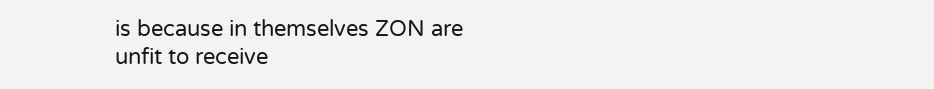is because in themselves ZON are unfit to receive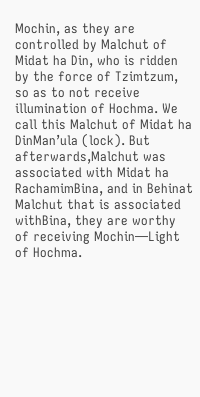Mochin, as they are controlled by Malchut of Midat ha Din, who is ridden by the force of Tzimtzum, so as to not receive illumination of Hochma. We call this Malchut of Midat ha DinMan’ula (lock). But afterwards,Malchut was associated with Midat ha RachamimBina, and in Behinat Malchut that is associated withBina, they are worthy of receiving Mochin—Light of Hochma.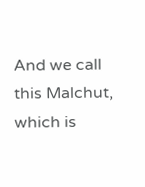And we call this Malchut, which is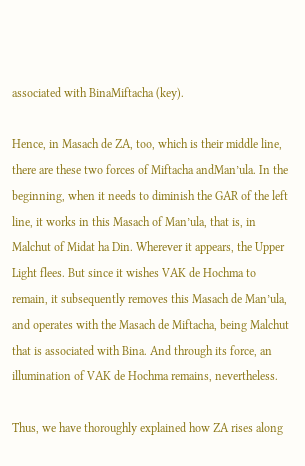associated with BinaMiftacha (key).

Hence, in Masach de ZA, too, which is their middle line, there are these two forces of Miftacha andMan’ula. In the beginning, when it needs to diminish the GAR of the left line, it works in this Masach of Man’ula, that is, in Malchut of Midat ha Din. Wherever it appears, the Upper Light flees. But since it wishes VAK de Hochma to remain, it subsequently removes this Masach de Man’ula, and operates with the Masach de Miftacha, being Malchut that is associated with Bina. And through its force, an illumination of VAK de Hochma remains, nevertheless.

Thus, we have thoroughly explained how ZA rises along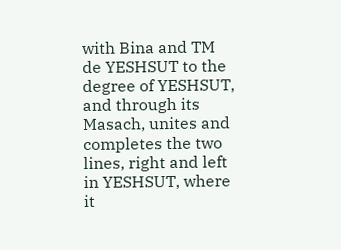with Bina and TM de YESHSUT to the degree of YESHSUT, and through its Masach, unites and completes the two lines, right and left in YESHSUT, where it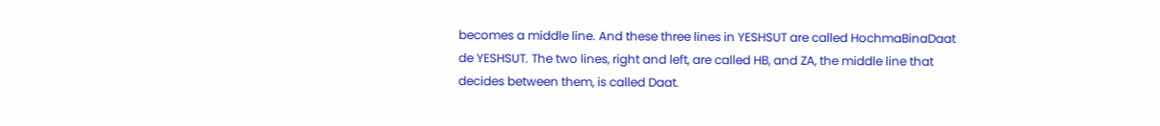becomes a middle line. And these three lines in YESHSUT are called HochmaBinaDaat de YESHSUT. The two lines, right and left, are called HB, and ZA, the middle line that decides between them, is called Daat.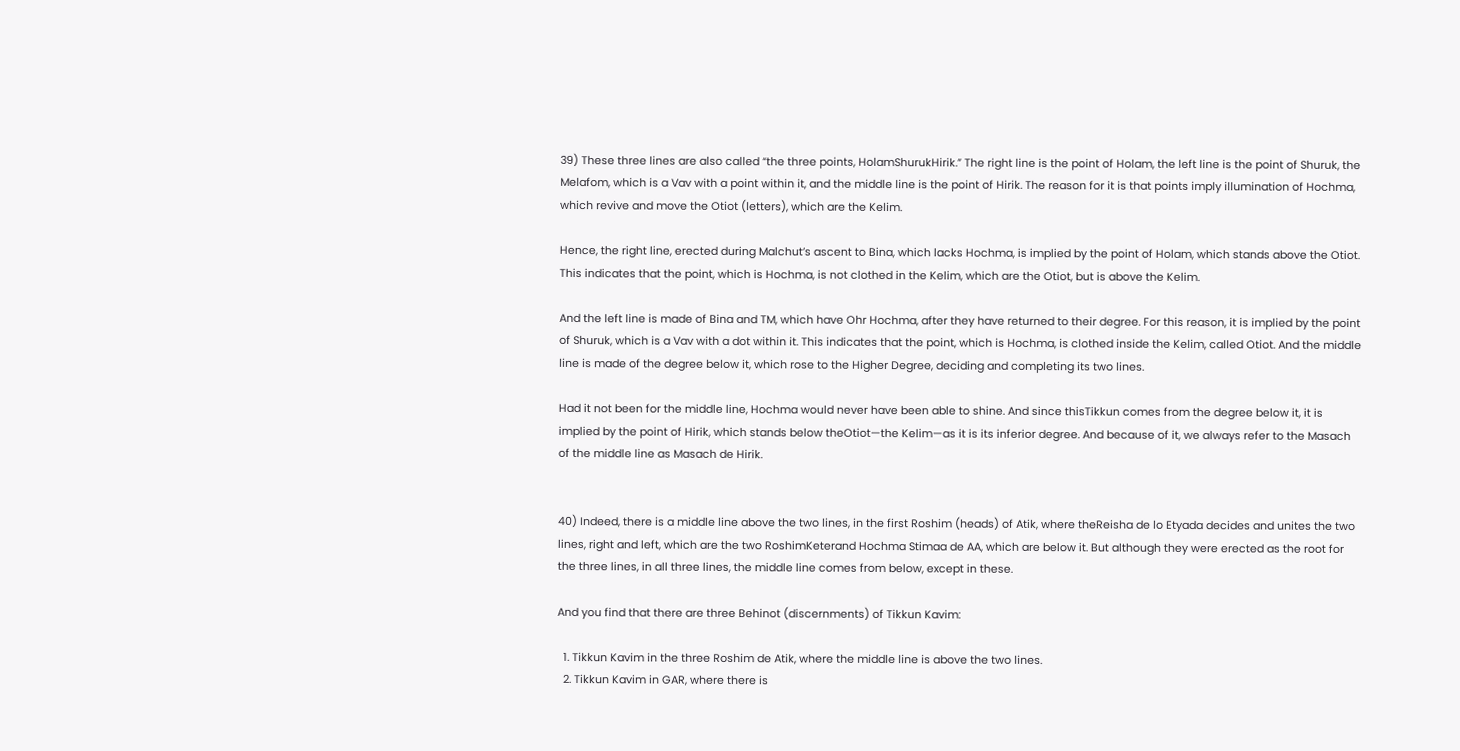39) These three lines are also called “the three points, HolamShurukHirik.” The right line is the point of Holam, the left line is the point of Shuruk, the Melafom, which is a Vav with a point within it, and the middle line is the point of Hirik. The reason for it is that points imply illumination of Hochma, which revive and move the Otiot (letters), which are the Kelim.

Hence, the right line, erected during Malchut’s ascent to Bina, which lacks Hochma, is implied by the point of Holam, which stands above the Otiot. This indicates that the point, which is Hochma, is not clothed in the Kelim, which are the Otiot, but is above the Kelim.

And the left line is made of Bina and TM, which have Ohr Hochma, after they have returned to their degree. For this reason, it is implied by the point of Shuruk, which is a Vav with a dot within it. This indicates that the point, which is Hochma, is clothed inside the Kelim, called Otiot. And the middle line is made of the degree below it, which rose to the Higher Degree, deciding and completing its two lines.

Had it not been for the middle line, Hochma would never have been able to shine. And since thisTikkun comes from the degree below it, it is implied by the point of Hirik, which stands below theOtiot—the Kelim—as it is its inferior degree. And because of it, we always refer to the Masach of the middle line as Masach de Hirik.


40) Indeed, there is a middle line above the two lines, in the first Roshim (heads) of Atik, where theReisha de lo Etyada decides and unites the two lines, right and left, which are the two RoshimKeterand Hochma Stimaa de AA, which are below it. But although they were erected as the root for the three lines, in all three lines, the middle line comes from below, except in these.

And you find that there are three Behinot (discernments) of Tikkun Kavim:

  1. Tikkun Kavim in the three Roshim de Atik, where the middle line is above the two lines.
  2. Tikkun Kavim in GAR, where there is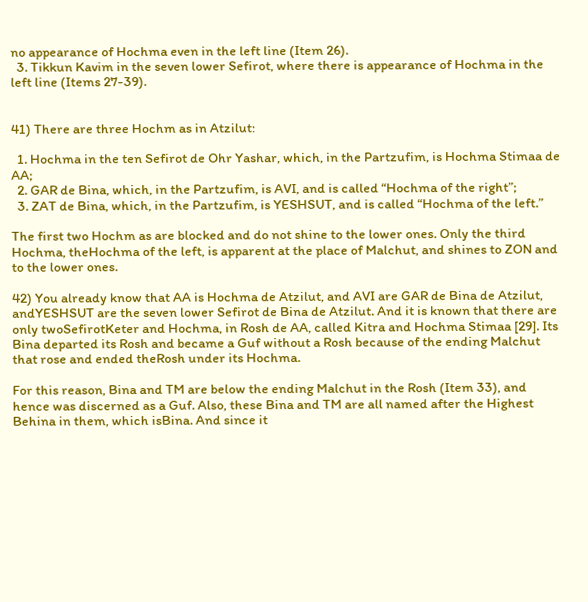no appearance of Hochma even in the left line (Item 26).
  3. Tikkun Kavim in the seven lower Sefirot, where there is appearance of Hochma in the left line (Items 27-39).


41) There are three Hochm as in Atzilut:

  1. Hochma in the ten Sefirot de Ohr Yashar, which, in the Partzufim, is Hochma Stimaa de AA;
  2. GAR de Bina, which, in the Partzufim, is AVI, and is called “Hochma of the right”;
  3. ZAT de Bina, which, in the Partzufim, is YESHSUT, and is called “Hochma of the left.”

The first two Hochm as are blocked and do not shine to the lower ones. Only the third Hochma, theHochma of the left, is apparent at the place of Malchut, and shines to ZON and to the lower ones.

42) You already know that AA is Hochma de Atzilut, and AVI are GAR de Bina de Atzilut, andYESHSUT are the seven lower Sefirot de Bina de Atzilut. And it is known that there are only twoSefirotKeter and Hochma, in Rosh de AA, called Kitra and Hochma Stimaa [29]. Its Bina departed its Rosh and became a Guf without a Rosh because of the ending Malchut that rose and ended theRosh under its Hochma.

For this reason, Bina and TM are below the ending Malchut in the Rosh (Item 33), and hence was discerned as a Guf. Also, these Bina and TM are all named after the Highest Behina in them, which isBina. And since it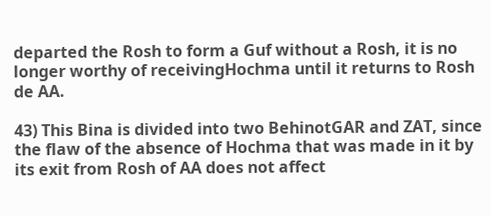departed the Rosh to form a Guf without a Rosh, it is no longer worthy of receivingHochma until it returns to Rosh de AA.

43) This Bina is divided into two BehinotGAR and ZAT, since the flaw of the absence of Hochma that was made in it by its exit from Rosh of AA does not affect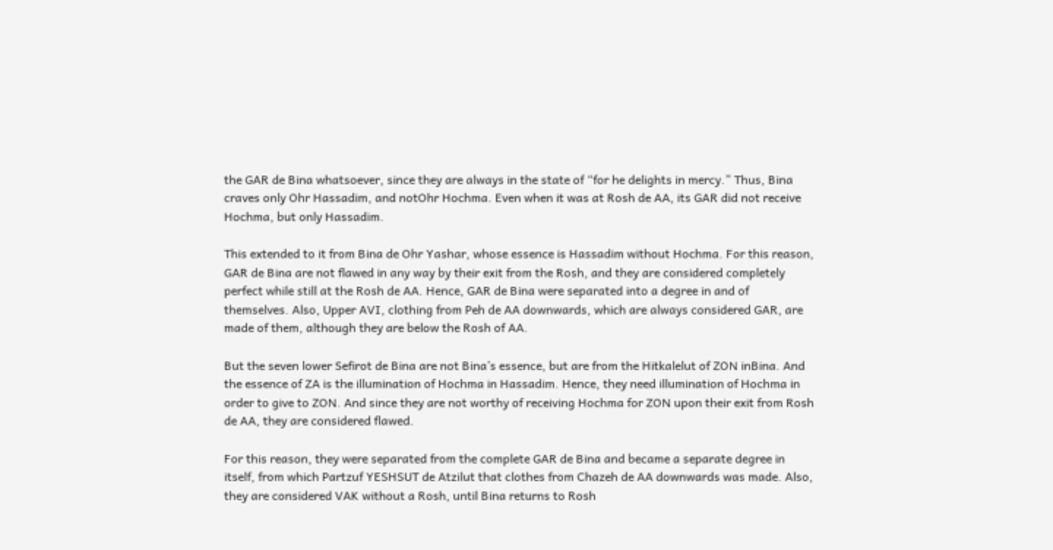the GAR de Bina whatsoever, since they are always in the state of “for he delights in mercy.” Thus, Bina craves only Ohr Hassadim, and notOhr Hochma. Even when it was at Rosh de AA, its GAR did not receive Hochma, but only Hassadim.

This extended to it from Bina de Ohr Yashar, whose essence is Hassadim without Hochma. For this reason, GAR de Bina are not flawed in any way by their exit from the Rosh, and they are considered completely perfect while still at the Rosh de AA. Hence, GAR de Bina were separated into a degree in and of themselves. Also, Upper AVI, clothing from Peh de AA downwards, which are always considered GAR, are made of them, although they are below the Rosh of AA.

But the seven lower Sefirot de Bina are not Bina’s essence, but are from the Hitkalelut of ZON inBina. And the essence of ZA is the illumination of Hochma in Hassadim. Hence, they need illumination of Hochma in order to give to ZON. And since they are not worthy of receiving Hochma for ZON upon their exit from Rosh de AA, they are considered flawed.

For this reason, they were separated from the complete GAR de Bina and became a separate degree in itself, from which Partzuf YESHSUT de Atzilut that clothes from Chazeh de AA downwards was made. Also, they are considered VAK without a Rosh, until Bina returns to Rosh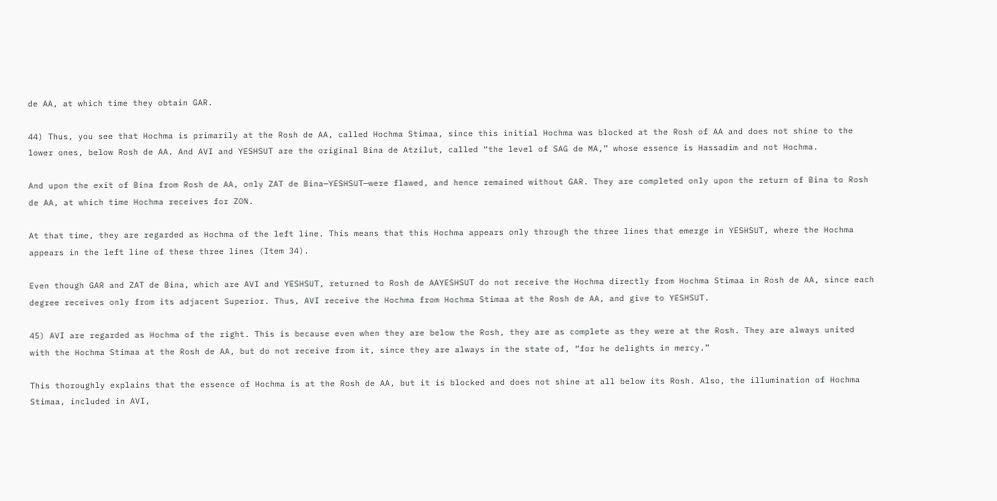de AA, at which time they obtain GAR.

44) Thus, you see that Hochma is primarily at the Rosh de AA, called Hochma Stimaa, since this initial Hochma was blocked at the Rosh of AA and does not shine to the lower ones, below Rosh de AA. And AVI and YESHSUT are the original Bina de Atzilut, called “the level of SAG de MA,” whose essence is Hassadim and not Hochma.

And upon the exit of Bina from Rosh de AA, only ZAT de Bina—YESHSUT—were flawed, and hence remained without GAR. They are completed only upon the return of Bina to Rosh de AA, at which time Hochma receives for ZON.

At that time, they are regarded as Hochma of the left line. This means that this Hochma appears only through the three lines that emerge in YESHSUT, where the Hochma appears in the left line of these three lines (Item 34).

Even though GAR and ZAT de Bina, which are AVI and YESHSUT, returned to Rosh de AAYESHSUT do not receive the Hochma directly from Hochma Stimaa in Rosh de AA, since each degree receives only from its adjacent Superior. Thus, AVI receive the Hochma from Hochma Stimaa at the Rosh de AA, and give to YESHSUT.

45) AVI are regarded as Hochma of the right. This is because even when they are below the Rosh, they are as complete as they were at the Rosh. They are always united with the Hochma Stimaa at the Rosh de AA, but do not receive from it, since they are always in the state of, “for he delights in mercy.”

This thoroughly explains that the essence of Hochma is at the Rosh de AA, but it is blocked and does not shine at all below its Rosh. Also, the illumination of Hochma Stimaa, included in AVI,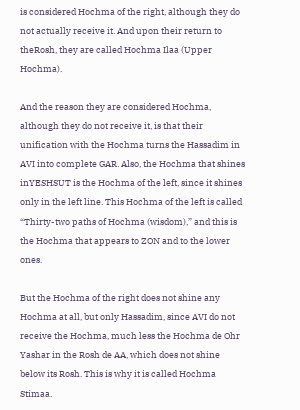is considered Hochma of the right, although they do not actually receive it. And upon their return to theRosh, they are called Hochma Ilaa (Upper Hochma).

And the reason they are considered Hochma, although they do not receive it, is that their unification with the Hochma turns the Hassadim in AVI into complete GAR. Also, the Hochma that shines inYESHSUT is the Hochma of the left, since it shines only in the left line. This Hochma of the left is called “Thirty-two paths of Hochma (wisdom),” and this is the Hochma that appears to ZON and to the lower ones.

But the Hochma of the right does not shine any Hochma at all, but only Hassadim, since AVI do not receive the Hochma, much less the Hochma de Ohr Yashar in the Rosh de AA, which does not shine below its Rosh. This is why it is called Hochma Stimaa.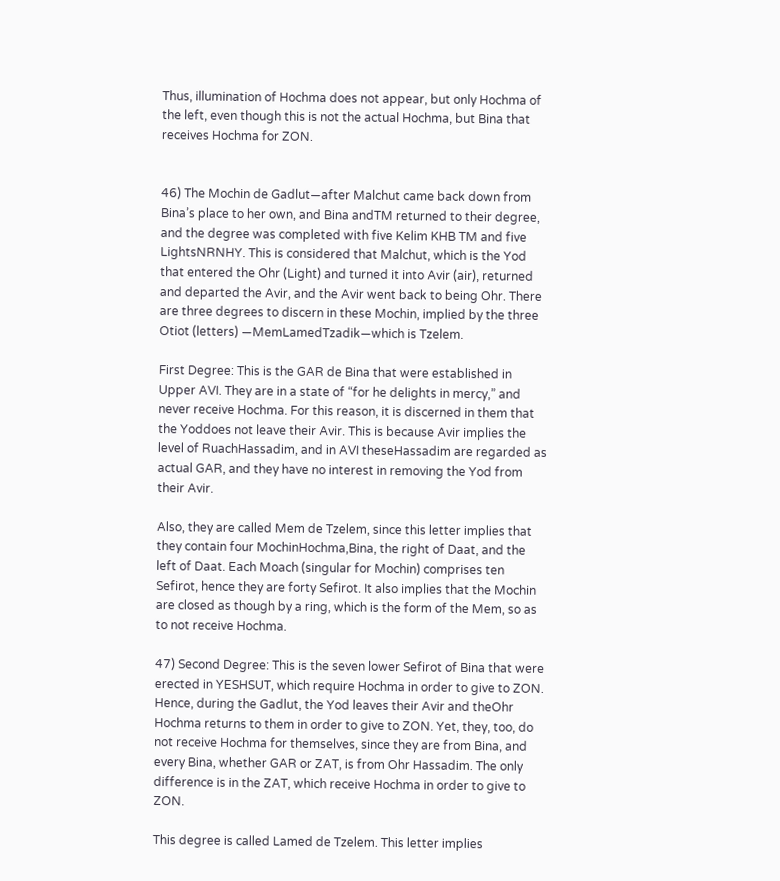Thus, illumination of Hochma does not appear, but only Hochma of the left, even though this is not the actual Hochma, but Bina that receives Hochma for ZON.


46) The Mochin de Gadlut—after Malchut came back down from Bina’s place to her own, and Bina andTM returned to their degree, and the degree was completed with five Kelim KHB TM and five LightsNRNHY. This is considered that Malchut, which is the Yod that entered the Ohr (Light) and turned it into Avir (air), returned and departed the Avir, and the Avir went back to being Ohr. There are three degrees to discern in these Mochin, implied by the three Otiot (letters) —MemLamedTzadik—which is Tzelem.

First Degree: This is the GAR de Bina that were established in Upper AVI. They are in a state of “for he delights in mercy,” and never receive Hochma. For this reason, it is discerned in them that the Yoddoes not leave their Avir. This is because Avir implies the level of RuachHassadim, and in AVI theseHassadim are regarded as actual GAR, and they have no interest in removing the Yod from their Avir.

Also, they are called Mem de Tzelem, since this letter implies that they contain four MochinHochma,Bina, the right of Daat, and the left of Daat. Each Moach (singular for Mochin) comprises ten Sefirot, hence they are forty Sefirot. It also implies that the Mochin are closed as though by a ring, which is the form of the Mem, so as to not receive Hochma.

47) Second Degree: This is the seven lower Sefirot of Bina that were erected in YESHSUT, which require Hochma in order to give to ZON. Hence, during the Gadlut, the Yod leaves their Avir and theOhr Hochma returns to them in order to give to ZON. Yet, they, too, do not receive Hochma for themselves, since they are from Bina, and every Bina, whether GAR or ZAT, is from Ohr Hassadim. The only difference is in the ZAT, which receive Hochma in order to give to ZON.

This degree is called Lamed de Tzelem. This letter implies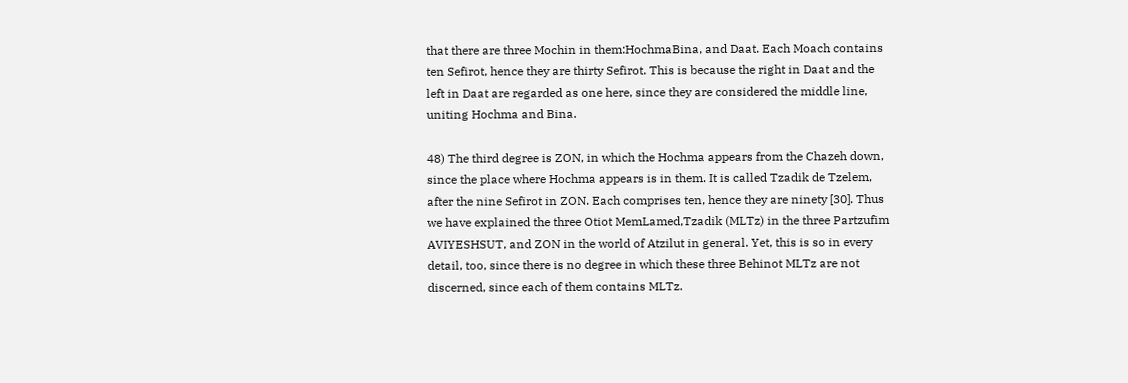that there are three Mochin in them:HochmaBina, and Daat. Each Moach contains ten Sefirot, hence they are thirty Sefirot. This is because the right in Daat and the left in Daat are regarded as one here, since they are considered the middle line, uniting Hochma and Bina.

48) The third degree is ZON, in which the Hochma appears from the Chazeh down, since the place where Hochma appears is in them. It is called Tzadik de Tzelem, after the nine Sefirot in ZON. Each comprises ten, hence they are ninety [30]. Thus we have explained the three Otiot MemLamed,Tzadik (MLTz) in the three Partzufim AVIYESHSUT, and ZON in the world of Atzilut in general. Yet, this is so in every detail, too, since there is no degree in which these three Behinot MLTz are not discerned, since each of them contains MLTz.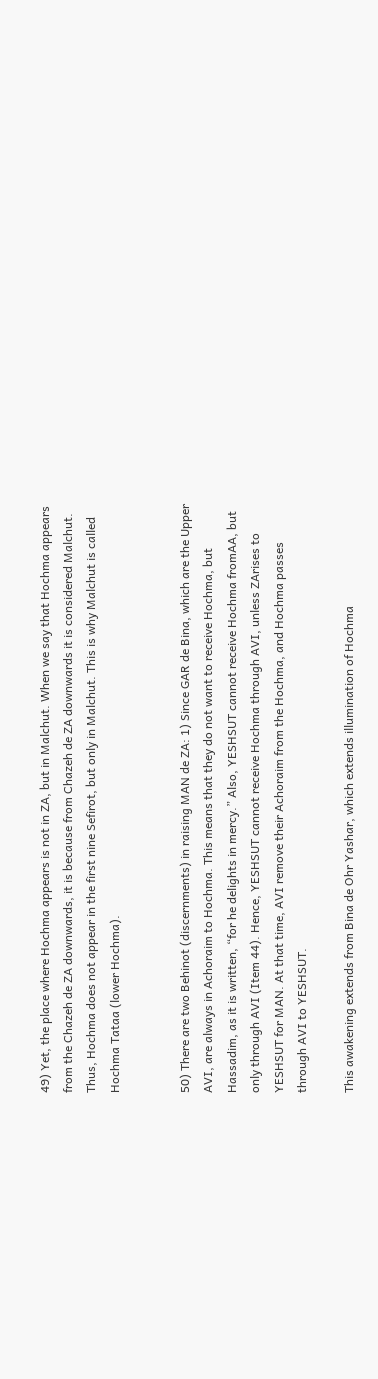49) Yet, the place where Hochma appears is not in ZA, but in Malchut. When we say that Hochma appears from the Chazeh de ZA downwards, it is because from Chazeh de ZA downwards it is considered Malchut. Thus, Hochma does not appear in the first nine Sefirot, but only in Malchut. This is why Malchut is called Hochma Tataa (lower Hochma).


50) There are two Behinot (discernments) in raising MAN de ZA: 1) Since GAR de Bina, which are the Upper AVI, are always in Achoraim to Hochma. This means that they do not want to receive Hochma, but Hassadim, as it is written, “for he delights in mercy.” Also, YESHSUT cannot receive Hochma fromAA, but only through AVI (Item 44). Hence, YESHSUT cannot receive Hochma through AVI, unless ZArises to YESHSUT for MAN. At that time, AVI remove their Achoraim from the Hochma, and Hochma passes through AVI to YESHSUT.

This awakening extends from Bina de Ohr Yashar, which extends illumination of Hochma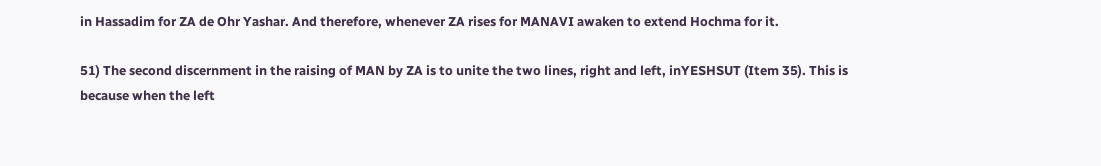in Hassadim for ZA de Ohr Yashar. And therefore, whenever ZA rises for MANAVI awaken to extend Hochma for it.

51) The second discernment in the raising of MAN by ZA is to unite the two lines, right and left, inYESHSUT (Item 35). This is because when the left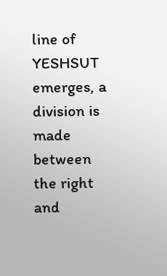line of YESHSUT emerges, a division is made between the right and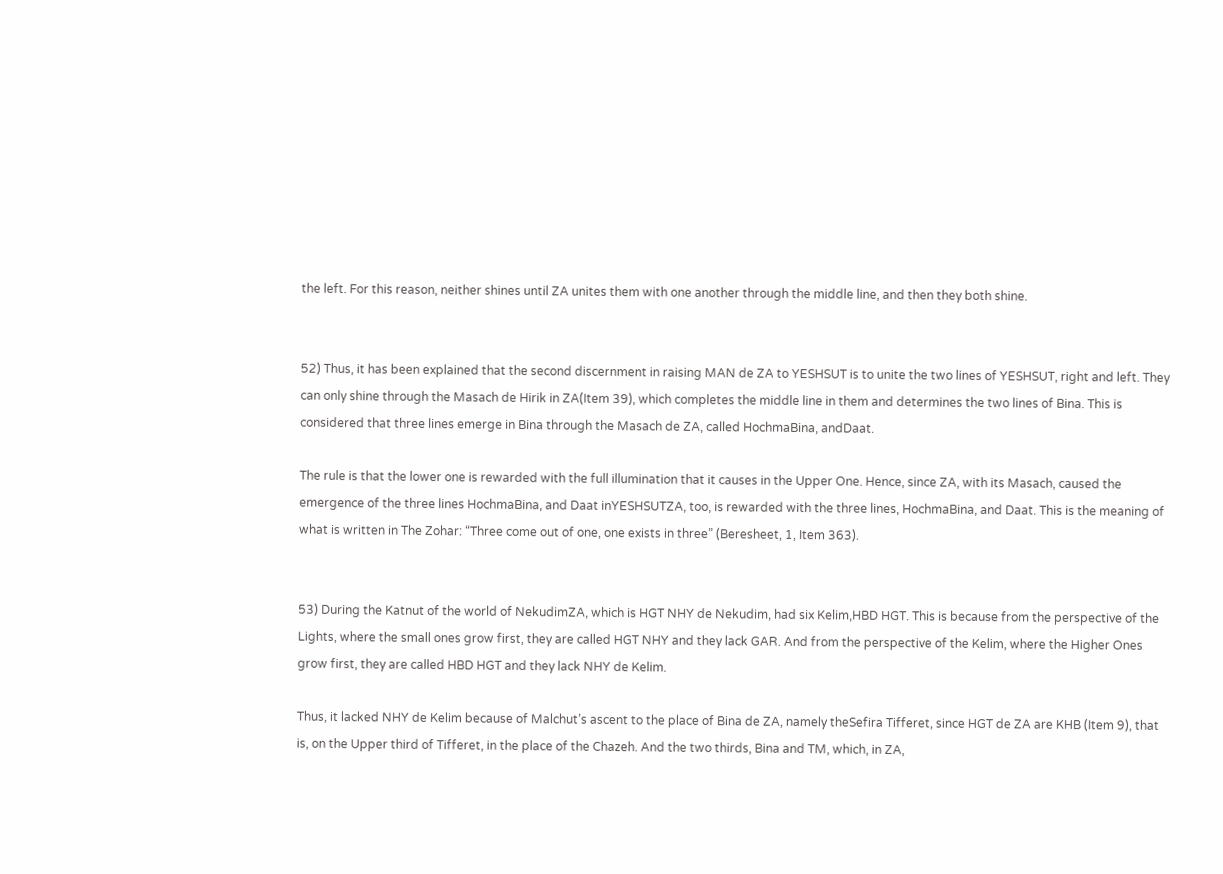the left. For this reason, neither shines until ZA unites them with one another through the middle line, and then they both shine.


52) Thus, it has been explained that the second discernment in raising MAN de ZA to YESHSUT is to unite the two lines of YESHSUT, right and left. They can only shine through the Masach de Hirik in ZA(Item 39), which completes the middle line in them and determines the two lines of Bina. This is considered that three lines emerge in Bina through the Masach de ZA, called HochmaBina, andDaat.

The rule is that the lower one is rewarded with the full illumination that it causes in the Upper One. Hence, since ZA, with its Masach, caused the emergence of the three lines HochmaBina, and Daat inYESHSUTZA, too, is rewarded with the three lines, HochmaBina, and Daat. This is the meaning of what is written in The Zohar: “Three come out of one, one exists in three” (Beresheet, 1, Item 363).


53) During the Katnut of the world of NekudimZA, which is HGT NHY de Nekudim, had six Kelim,HBD HGT. This is because from the perspective of the Lights, where the small ones grow first, they are called HGT NHY and they lack GAR. And from the perspective of the Kelim, where the Higher Ones grow first, they are called HBD HGT and they lack NHY de Kelim.

Thus, it lacked NHY de Kelim because of Malchut’s ascent to the place of Bina de ZA, namely theSefira Tifferet, since HGT de ZA are KHB (Item 9), that is, on the Upper third of Tifferet, in the place of the Chazeh. And the two thirds, Bina and TM, which, in ZA,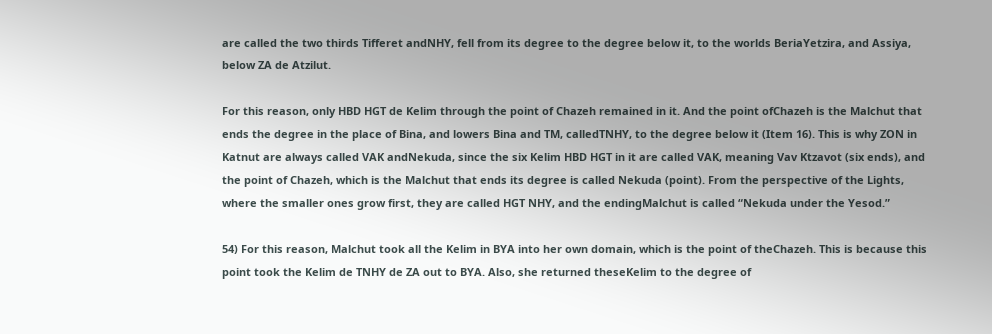are called the two thirds Tifferet andNHY, fell from its degree to the degree below it, to the worlds BeriaYetzira, and Assiya, below ZA de Atzilut.

For this reason, only HBD HGT de Kelim through the point of Chazeh remained in it. And the point ofChazeh is the Malchut that ends the degree in the place of Bina, and lowers Bina and TM, calledTNHY, to the degree below it (Item 16). This is why ZON in Katnut are always called VAK andNekuda, since the six Kelim HBD HGT in it are called VAK, meaning Vav Ktzavot (six ends), and the point of Chazeh, which is the Malchut that ends its degree is called Nekuda (point). From the perspective of the Lights, where the smaller ones grow first, they are called HGT NHY, and the endingMalchut is called “Nekuda under the Yesod.”

54) For this reason, Malchut took all the Kelim in BYA into her own domain, which is the point of theChazeh. This is because this point took the Kelim de TNHY de ZA out to BYA. Also, she returned theseKelim to the degree of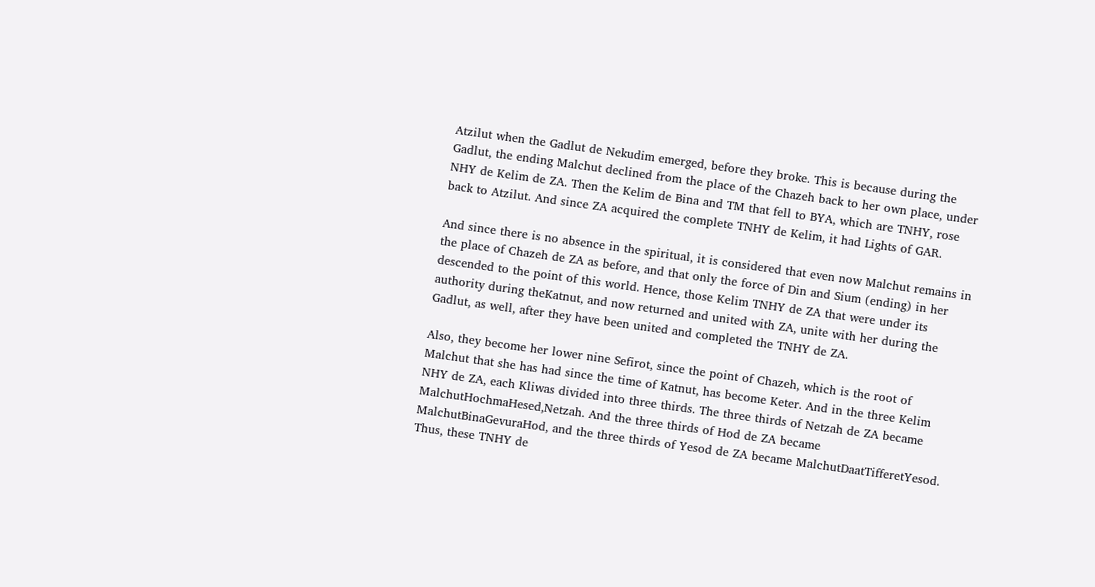Atzilut when the Gadlut de Nekudim emerged, before they broke. This is because during the Gadlut, the ending Malchut declined from the place of the Chazeh back to her own place, under NHY de Kelim de ZA. Then the Kelim de Bina and TM that fell to BYA, which are TNHY, rose back to Atzilut. And since ZA acquired the complete TNHY de Kelim, it had Lights of GAR.

And since there is no absence in the spiritual, it is considered that even now Malchut remains in the place of Chazeh de ZA as before, and that only the force of Din and Sium (ending) in her descended to the point of this world. Hence, those Kelim TNHY de ZA that were under its authority during theKatnut, and now returned and united with ZA, unite with her during the Gadlut, as well, after they have been united and completed the TNHY de ZA.

Also, they become her lower nine Sefirot, since the point of Chazeh, which is the root of Malchut that she has had since the time of Katnut, has become Keter. And in the three Kelim NHY de ZA, each Kliwas divided into three thirds. The three thirds of Netzah de ZA became MalchutHochmaHesed,Netzah. And the three thirds of Hod de ZA became MalchutBinaGevuraHod, and the three thirds of Yesod de ZA became MalchutDaatTifferetYesod. Thus, these TNHY de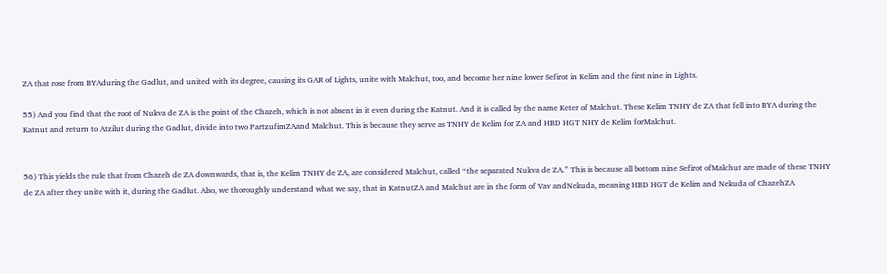ZA that rose from BYAduring the Gadlut, and united with its degree, causing its GAR of Lights, unite with Malchut, too, and become her nine lower Sefirot in Kelim and the first nine in Lights.

55) And you find that the root of Nukva de ZA is the point of the Chazeh, which is not absent in it even during the Katnut. And it is called by the name Keter of Malchut. These Kelim TNHY de ZA that fell into BYA during the Katnut and return to Atzilut during the Gadlut, divide into two PartzufimZAand Malchut. This is because they serve as TNHY de Kelim for ZA and HBD HGT NHY de Kelim forMalchut.


56) This yields the rule that from Chazeh de ZA downwards, that is, the Kelim TNHY de ZA, are considered Malchut, called “the separated Nukva de ZA.” This is because all bottom nine Sefirot ofMalchut are made of these TNHY de ZA after they unite with it, during the Gadlut. Also, we thoroughly understand what we say, that in KatnutZA and Malchut are in the form of Vav andNekuda, meaning HBD HGT de Kelim and Nekuda of ChazehZA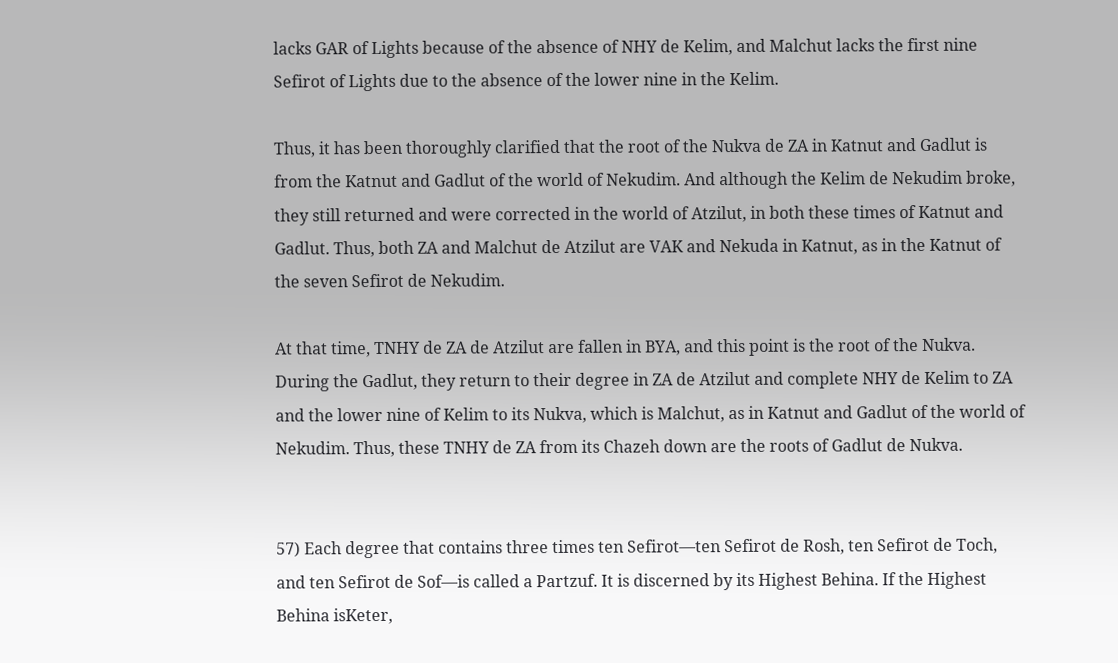lacks GAR of Lights because of the absence of NHY de Kelim, and Malchut lacks the first nine Sefirot of Lights due to the absence of the lower nine in the Kelim.

Thus, it has been thoroughly clarified that the root of the Nukva de ZA in Katnut and Gadlut is from the Katnut and Gadlut of the world of Nekudim. And although the Kelim de Nekudim broke, they still returned and were corrected in the world of Atzilut, in both these times of Katnut and Gadlut. Thus, both ZA and Malchut de Atzilut are VAK and Nekuda in Katnut, as in the Katnut of the seven Sefirot de Nekudim.

At that time, TNHY de ZA de Atzilut are fallen in BYA, and this point is the root of the Nukva. During the Gadlut, they return to their degree in ZA de Atzilut and complete NHY de Kelim to ZA and the lower nine of Kelim to its Nukva, which is Malchut, as in Katnut and Gadlut of the world of Nekudim. Thus, these TNHY de ZA from its Chazeh down are the roots of Gadlut de Nukva.


57) Each degree that contains three times ten Sefirot—ten Sefirot de Rosh, ten Sefirot de Toch, and ten Sefirot de Sof—is called a Partzuf. It is discerned by its Highest Behina. If the Highest Behina isKeter,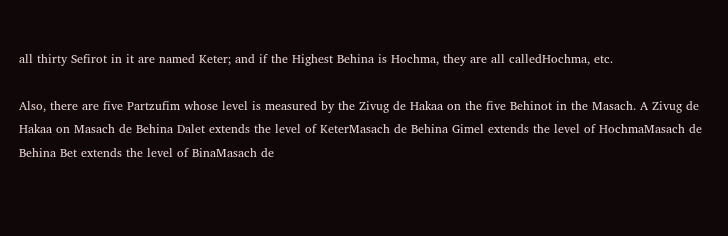all thirty Sefirot in it are named Keter; and if the Highest Behina is Hochma, they are all calledHochma, etc.

Also, there are five Partzufim whose level is measured by the Zivug de Hakaa on the five Behinot in the Masach. A Zivug de Hakaa on Masach de Behina Dalet extends the level of KeterMasach de Behina Gimel extends the level of HochmaMasach de Behina Bet extends the level of BinaMasach de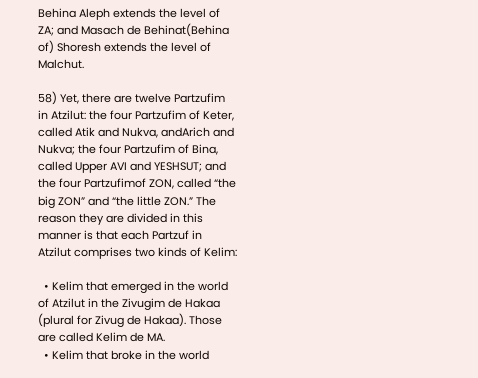Behina Aleph extends the level of ZA; and Masach de Behinat(Behina of) Shoresh extends the level of Malchut.

58) Yet, there are twelve Partzufim in Atzilut: the four Partzufim of Keter, called Atik and Nukva, andArich and Nukva; the four Partzufim of Bina, called Upper AVI and YESHSUT; and the four Partzufimof ZON, called “the big ZON” and “the little ZON.” The reason they are divided in this manner is that each Partzuf in Atzilut comprises two kinds of Kelim:

  • Kelim that emerged in the world of Atzilut in the Zivugim de Hakaa (plural for Zivug de Hakaa). Those are called Kelim de MA.
  • Kelim that broke in the world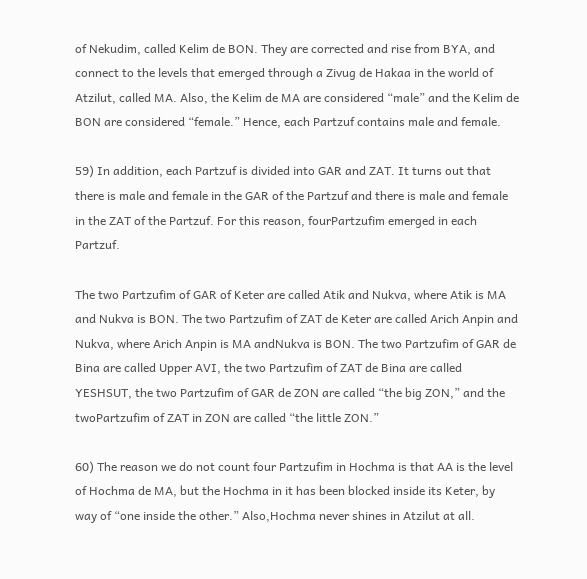of Nekudim, called Kelim de BON. They are corrected and rise from BYA, and connect to the levels that emerged through a Zivug de Hakaa in the world of Atzilut, called MA. Also, the Kelim de MA are considered “male” and the Kelim de BON are considered “female.” Hence, each Partzuf contains male and female.

59) In addition, each Partzuf is divided into GAR and ZAT. It turns out that there is male and female in the GAR of the Partzuf and there is male and female in the ZAT of the Partzuf. For this reason, fourPartzufim emerged in each Partzuf.

The two Partzufim of GAR of Keter are called Atik and Nukva, where Atik is MA and Nukva is BON. The two Partzufim of ZAT de Keter are called Arich Anpin and Nukva, where Arich Anpin is MA andNukva is BON. The two Partzufim of GAR de Bina are called Upper AVI, the two Partzufim of ZAT de Bina are called YESHSUT, the two Partzufim of GAR de ZON are called “the big ZON,” and the twoPartzufim of ZAT in ZON are called “the little ZON.”

60) The reason we do not count four Partzufim in Hochma is that AA is the level of Hochma de MA, but the Hochma in it has been blocked inside its Keter, by way of “one inside the other.” Also,Hochma never shines in Atzilut at all.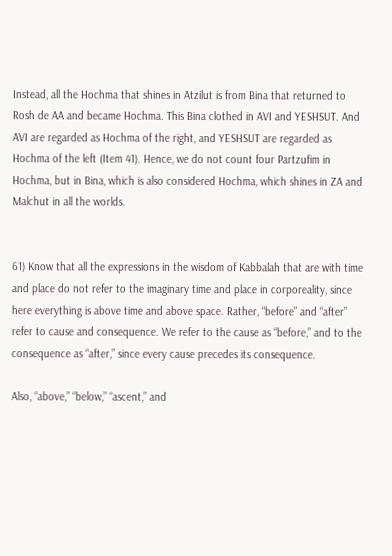Instead, all the Hochma that shines in Atzilut is from Bina that returned to Rosh de AA and became Hochma. This Bina clothed in AVI and YESHSUT. And AVI are regarded as Hochma of the right, and YESHSUT are regarded as Hochma of the left (Item 41). Hence, we do not count four Partzufim in Hochma, but in Bina, which is also considered Hochma, which shines in ZA and Malchut in all the worlds.


61) Know that all the expressions in the wisdom of Kabbalah that are with time and place do not refer to the imaginary time and place in corporeality, since here everything is above time and above space. Rather, “before” and “after” refer to cause and consequence. We refer to the cause as “before,” and to the consequence as “after,” since every cause precedes its consequence.

Also, “above,” “below,” “ascent,” and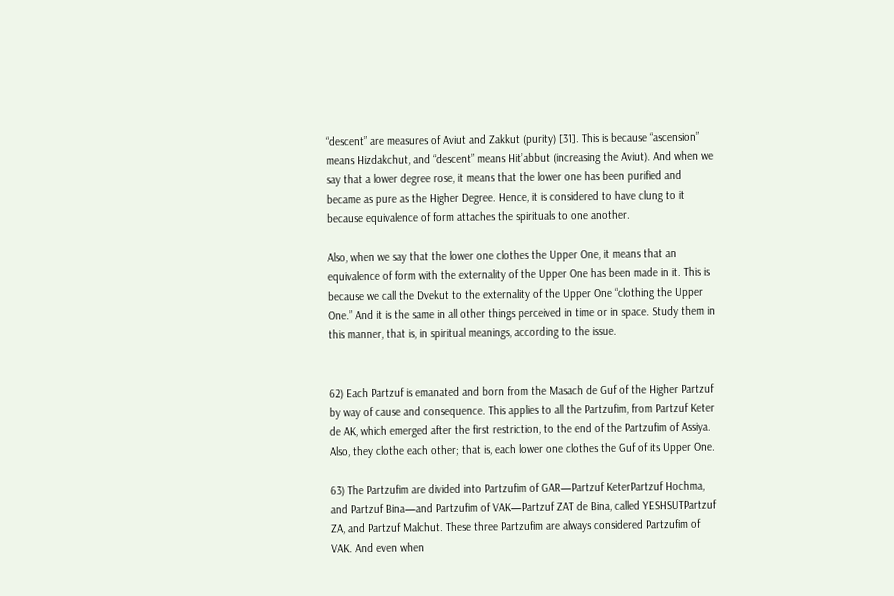“descent” are measures of Aviut and Zakkut (purity) [31]. This is because “ascension” means Hizdakchut, and “descent” means Hit’abbut (increasing the Aviut). And when we say that a lower degree rose, it means that the lower one has been purified and became as pure as the Higher Degree. Hence, it is considered to have clung to it because equivalence of form attaches the spirituals to one another.

Also, when we say that the lower one clothes the Upper One, it means that an equivalence of form with the externality of the Upper One has been made in it. This is because we call the Dvekut to the externality of the Upper One “clothing the Upper One.” And it is the same in all other things perceived in time or in space. Study them in this manner, that is, in spiritual meanings, according to the issue.


62) Each Partzuf is emanated and born from the Masach de Guf of the Higher Partzuf by way of cause and consequence. This applies to all the Partzufim, from Partzuf Keter de AK, which emerged after the first restriction, to the end of the Partzufim of Assiya. Also, they clothe each other; that is, each lower one clothes the Guf of its Upper One.

63) The Partzufim are divided into Partzufim of GAR—Partzuf KeterPartzuf Hochma, and Partzuf Bina—and Partzufim of VAK—Partzuf ZAT de Bina, called YESHSUTPartzuf ZA, and Partzuf Malchut. These three Partzufim are always considered Partzufim of VAK. And even when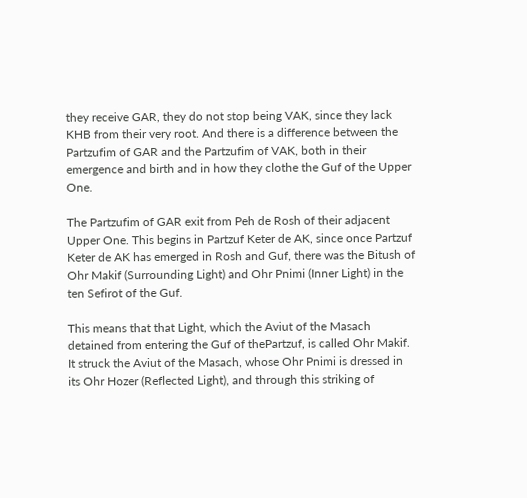they receive GAR, they do not stop being VAK, since they lack KHB from their very root. And there is a difference between the Partzufim of GAR and the Partzufim of VAK, both in their emergence and birth and in how they clothe the Guf of the Upper One.

The Partzufim of GAR exit from Peh de Rosh of their adjacent Upper One. This begins in Partzuf Keter de AK, since once Partzuf Keter de AK has emerged in Rosh and Guf, there was the Bitush of Ohr Makif (Surrounding Light) and Ohr Pnimi (Inner Light) in the ten Sefirot of the Guf.

This means that that Light, which the Aviut of the Masach detained from entering the Guf of thePartzuf, is called Ohr Makif. It struck the Aviut of the Masach, whose Ohr Pnimi is dressed in its Ohr Hozer (Reflected Light), and through this striking of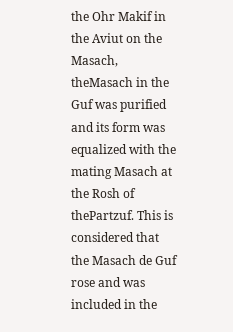the Ohr Makif in the Aviut on the Masach, theMasach in the Guf was purified and its form was equalized with the mating Masach at the Rosh of thePartzuf. This is considered that the Masach de Guf rose and was included in the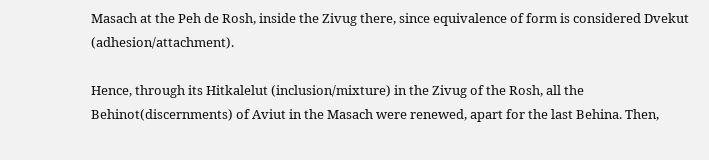Masach at the Peh de Rosh, inside the Zivug there, since equivalence of form is considered Dvekut (adhesion/attachment).

Hence, through its Hitkalelut (inclusion/mixture) in the Zivug of the Rosh, all the Behinot(discernments) of Aviut in the Masach were renewed, apart for the last Behina. Then,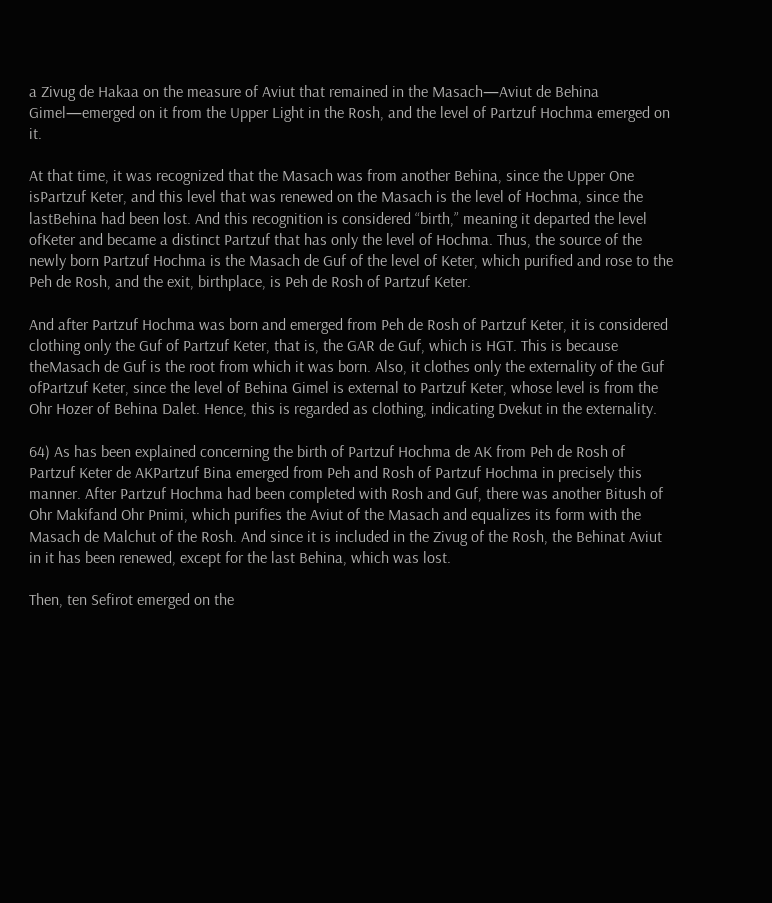a Zivug de Hakaa on the measure of Aviut that remained in the Masach—Aviut de Behina Gimel—emerged on it from the Upper Light in the Rosh, and the level of Partzuf Hochma emerged on it.

At that time, it was recognized that the Masach was from another Behina, since the Upper One isPartzuf Keter, and this level that was renewed on the Masach is the level of Hochma, since the lastBehina had been lost. And this recognition is considered “birth,” meaning it departed the level ofKeter and became a distinct Partzuf that has only the level of Hochma. Thus, the source of the newly born Partzuf Hochma is the Masach de Guf of the level of Keter, which purified and rose to the Peh de Rosh, and the exit, birthplace, is Peh de Rosh of Partzuf Keter.

And after Partzuf Hochma was born and emerged from Peh de Rosh of Partzuf Keter, it is considered clothing only the Guf of Partzuf Keter, that is, the GAR de Guf, which is HGT. This is because theMasach de Guf is the root from which it was born. Also, it clothes only the externality of the Guf ofPartzuf Keter, since the level of Behina Gimel is external to Partzuf Keter, whose level is from the Ohr Hozer of Behina Dalet. Hence, this is regarded as clothing, indicating Dvekut in the externality.

64) As has been explained concerning the birth of Partzuf Hochma de AK from Peh de Rosh of Partzuf Keter de AKPartzuf Bina emerged from Peh and Rosh of Partzuf Hochma in precisely this manner. After Partzuf Hochma had been completed with Rosh and Guf, there was another Bitush of Ohr Makifand Ohr Pnimi, which purifies the Aviut of the Masach and equalizes its form with the Masach de Malchut of the Rosh. And since it is included in the Zivug of the Rosh, the Behinat Aviut in it has been renewed, except for the last Behina, which was lost.

Then, ten Sefirot emerged on the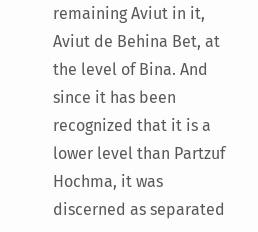remaining Aviut in it, Aviut de Behina Bet, at the level of Bina. And since it has been recognized that it is a lower level than Partzuf Hochma, it was discerned as separated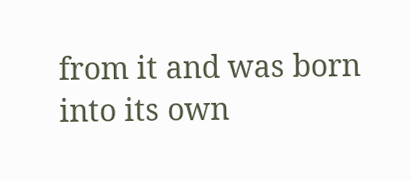from it and was born into its own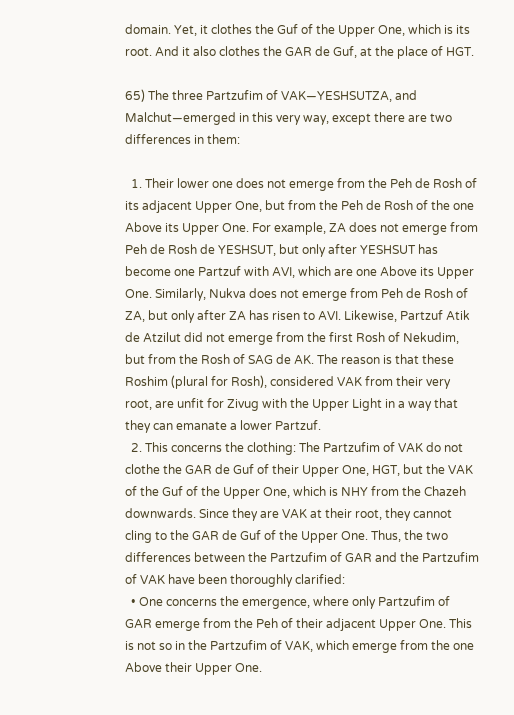domain. Yet, it clothes the Guf of the Upper One, which is its root. And it also clothes the GAR de Guf, at the place of HGT.

65) The three Partzufim of VAK—YESHSUTZA, and Malchut—emerged in this very way, except there are two differences in them:

  1. Their lower one does not emerge from the Peh de Rosh of its adjacent Upper One, but from the Peh de Rosh of the one Above its Upper One. For example, ZA does not emerge from Peh de Rosh de YESHSUT, but only after YESHSUT has become one Partzuf with AVI, which are one Above its Upper One. Similarly, Nukva does not emerge from Peh de Rosh of ZA, but only after ZA has risen to AVI. Likewise, Partzuf Atik de Atzilut did not emerge from the first Rosh of Nekudim, but from the Rosh of SAG de AK. The reason is that these Roshim (plural for Rosh), considered VAK from their very root, are unfit for Zivug with the Upper Light in a way that they can emanate a lower Partzuf.
  2. This concerns the clothing: The Partzufim of VAK do not clothe the GAR de Guf of their Upper One, HGT, but the VAK of the Guf of the Upper One, which is NHY from the Chazeh downwards. Since they are VAK at their root, they cannot cling to the GAR de Guf of the Upper One. Thus, the two differences between the Partzufim of GAR and the Partzufim of VAK have been thoroughly clarified:
  • One concerns the emergence, where only Partzufim of GAR emerge from the Peh of their adjacent Upper One. This is not so in the Partzufim of VAK, which emerge from the one Above their Upper One.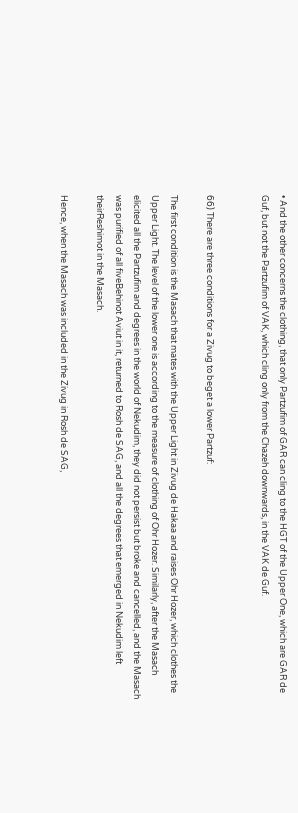• And the other concerns the clothing, that only Partzufim of GAR can cling to the HGT of the Upper One, which are GAR de Guf, but not the Partzufim of VAK, which cling only from the Chazeh downwards, in the VAK de Guf.


66) There are three conditions for a Zivug to beget a lower Partzuf:

The first condition is the Masach that mates with the Upper Light in Zivug de Hakaa and raises Ohr Hozer, which clothes the Upper Light. The level of the lower one is according to the measure of clothing of Ohr Hozer. Similarly, after the Masach elicited all the Partzufim and degrees in the world of Nekudim, they did not persist but broke and cancelled, and the Masach was purified of all fiveBehinot Aviut in it, returned to Rosh de SAG, and all the degrees that emerged in Nekudim left theirReshimot in the Masach.

Hence, when the Masach was included in the Zivug in Rosh de SAG,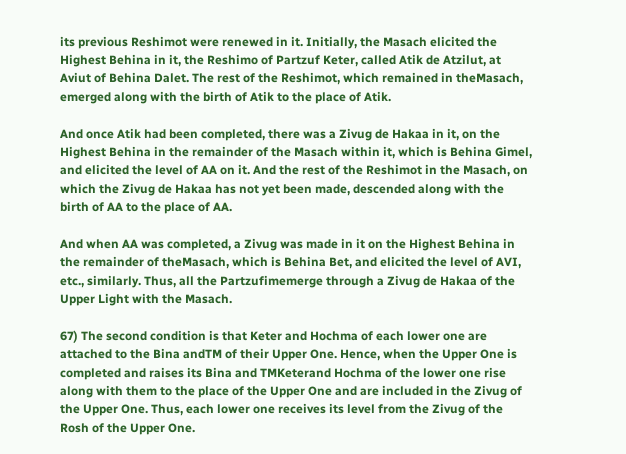its previous Reshimot were renewed in it. Initially, the Masach elicited the Highest Behina in it, the Reshimo of Partzuf Keter, called Atik de Atzilut, at Aviut of Behina Dalet. The rest of the Reshimot, which remained in theMasach, emerged along with the birth of Atik to the place of Atik.

And once Atik had been completed, there was a Zivug de Hakaa in it, on the Highest Behina in the remainder of the Masach within it, which is Behina Gimel, and elicited the level of AA on it. And the rest of the Reshimot in the Masach, on which the Zivug de Hakaa has not yet been made, descended along with the birth of AA to the place of AA.

And when AA was completed, a Zivug was made in it on the Highest Behina in the remainder of theMasach, which is Behina Bet, and elicited the level of AVI, etc., similarly. Thus, all the Partzufimemerge through a Zivug de Hakaa of the Upper Light with the Masach.

67) The second condition is that Keter and Hochma of each lower one are attached to the Bina andTM of their Upper One. Hence, when the Upper One is completed and raises its Bina and TMKeterand Hochma of the lower one rise along with them to the place of the Upper One and are included in the Zivug of the Upper One. Thus, each lower one receives its level from the Zivug of the Rosh of the Upper One.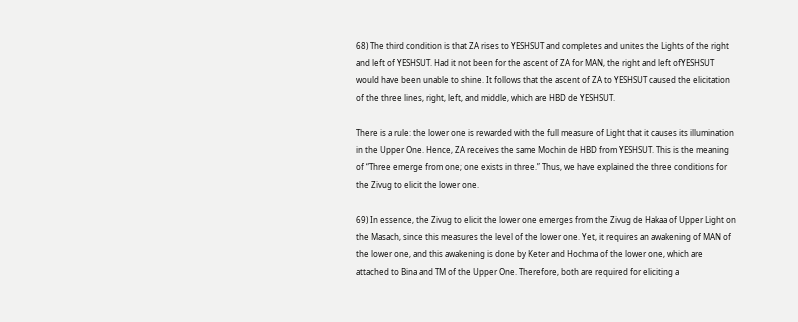68) The third condition is that ZA rises to YESHSUT and completes and unites the Lights of the right and left of YESHSUT. Had it not been for the ascent of ZA for MAN, the right and left ofYESHSUT would have been unable to shine. It follows that the ascent of ZA to YESHSUT caused the elicitation of the three lines, right, left, and middle, which are HBD de YESHSUT.

There is a rule: the lower one is rewarded with the full measure of Light that it causes its illumination in the Upper One. Hence, ZA receives the same Mochin de HBD from YESHSUT. This is the meaning of “Three emerge from one; one exists in three.” Thus, we have explained the three conditions for the Zivug to elicit the lower one.

69) In essence, the Zivug to elicit the lower one emerges from the Zivug de Hakaa of Upper Light on the Masach, since this measures the level of the lower one. Yet, it requires an awakening of MAN of the lower one, and this awakening is done by Keter and Hochma of the lower one, which are attached to Bina and TM of the Upper One. Therefore, both are required for eliciting a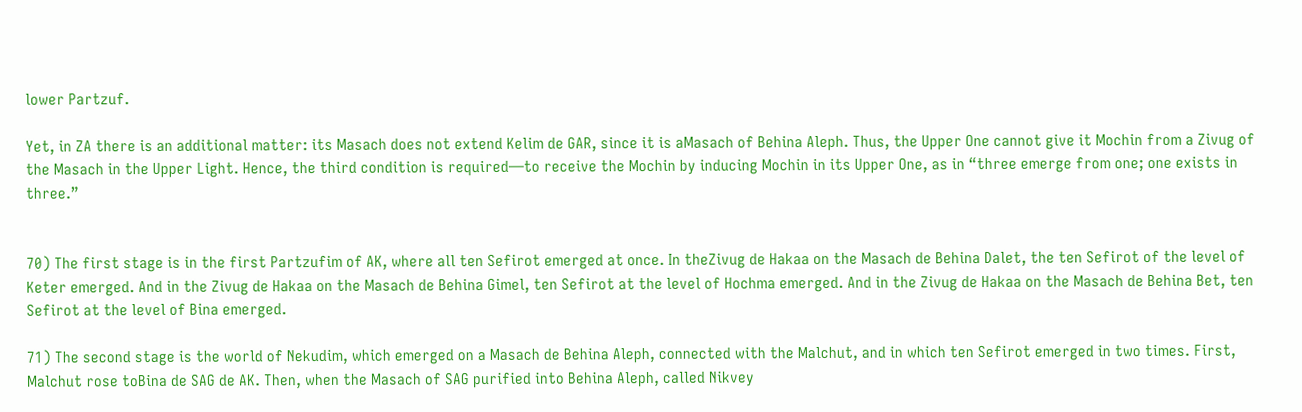lower Partzuf.

Yet, in ZA there is an additional matter: its Masach does not extend Kelim de GAR, since it is aMasach of Behina Aleph. Thus, the Upper One cannot give it Mochin from a Zivug of the Masach in the Upper Light. Hence, the third condition is required—to receive the Mochin by inducing Mochin in its Upper One, as in “three emerge from one; one exists in three.”


70) The first stage is in the first Partzufim of AK, where all ten Sefirot emerged at once. In theZivug de Hakaa on the Masach de Behina Dalet, the ten Sefirot of the level of Keter emerged. And in the Zivug de Hakaa on the Masach de Behina Gimel, ten Sefirot at the level of Hochma emerged. And in the Zivug de Hakaa on the Masach de Behina Bet, ten Sefirot at the level of Bina emerged.

71) The second stage is the world of Nekudim, which emerged on a Masach de Behina Aleph, connected with the Malchut, and in which ten Sefirot emerged in two times. First, Malchut rose toBina de SAG de AK. Then, when the Masach of SAG purified into Behina Aleph, called Nikvey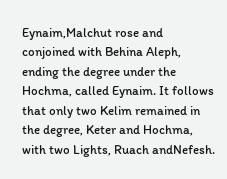Eynaim,Malchut rose and conjoined with Behina Aleph, ending the degree under the Hochma, called Eynaim. It follows that only two Kelim remained in the degree, Keter and Hochma, with two Lights, Ruach andNefesh.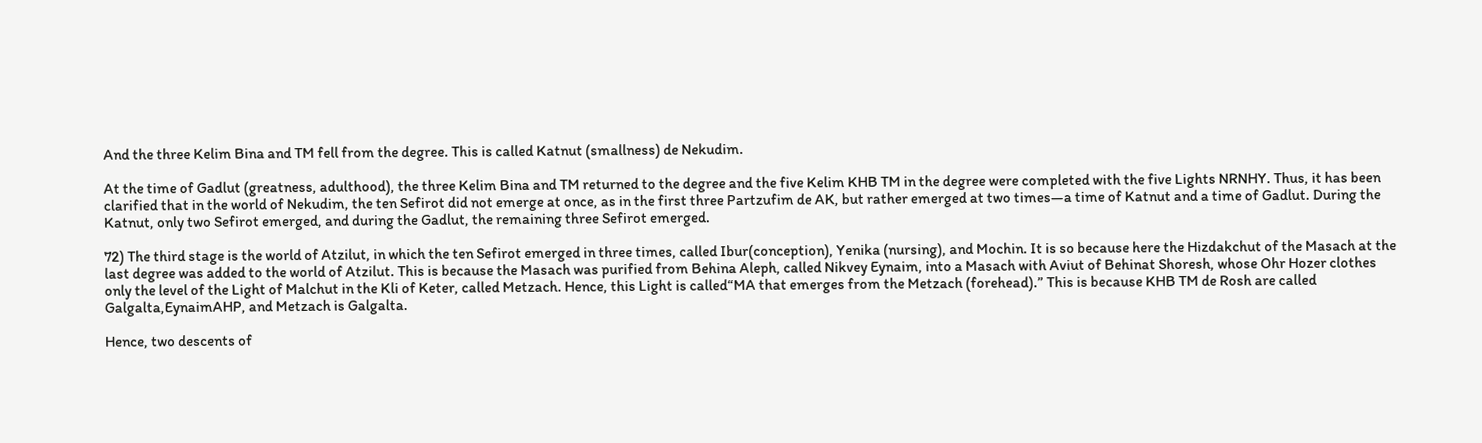And the three Kelim Bina and TM fell from the degree. This is called Katnut (smallness) de Nekudim.

At the time of Gadlut (greatness, adulthood), the three Kelim Bina and TM returned to the degree and the five Kelim KHB TM in the degree were completed with the five Lights NRNHY. Thus, it has been clarified that in the world of Nekudim, the ten Sefirot did not emerge at once, as in the first three Partzufim de AK, but rather emerged at two times—a time of Katnut and a time of Gadlut. During the Katnut, only two Sefirot emerged, and during the Gadlut, the remaining three Sefirot emerged.

72) The third stage is the world of Atzilut, in which the ten Sefirot emerged in three times, called Ibur(conception), Yenika (nursing), and Mochin. It is so because here the Hizdakchut of the Masach at the last degree was added to the world of Atzilut. This is because the Masach was purified from Behina Aleph, called Nikvey Eynaim, into a Masach with Aviut of Behinat Shoresh, whose Ohr Hozer clothes only the level of the Light of Malchut in the Kli of Keter, called Metzach. Hence, this Light is called“MA that emerges from the Metzach (forehead).” This is because KHB TM de Rosh are called Galgalta,EynaimAHP, and Metzach is Galgalta.

Hence, two descents of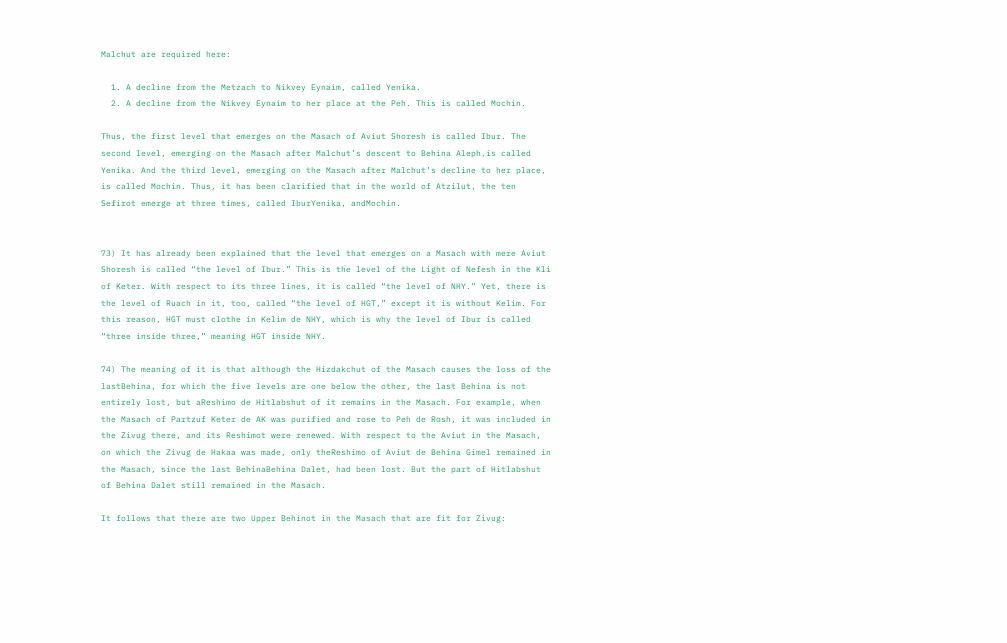Malchut are required here:

  1. A decline from the Metzach to Nikvey Eynaim, called Yenika.
  2. A decline from the Nikvey Eynaim to her place at the Peh. This is called Mochin.

Thus, the first level that emerges on the Masach of Aviut Shoresh is called Ibur. The second level, emerging on the Masach after Malchut’s descent to Behina Aleph,is called Yenika. And the third level, emerging on the Masach after Malchut’s decline to her place, is called Mochin. Thus, it has been clarified that in the world of Atzilut, the ten Sefirot emerge at three times, called IburYenika, andMochin.


73) It has already been explained that the level that emerges on a Masach with mere Aviut Shoresh is called “the level of Ibur.” This is the level of the Light of Nefesh in the Kli of Keter. With respect to its three lines, it is called “the level of NHY.” Yet, there is the level of Ruach in it, too, called “the level of HGT,” except it is without Kelim. For this reason, HGT must clothe in Kelim de NHY, which is why the level of Ibur is called “three inside three,” meaning HGT inside NHY.

74) The meaning of it is that although the Hizdakchut of the Masach causes the loss of the lastBehina, for which the five levels are one below the other, the last Behina is not entirely lost, but aReshimo de Hitlabshut of it remains in the Masach. For example, when the Masach of Partzuf Keter de AK was purified and rose to Peh de Rosh, it was included in the Zivug there, and its Reshimot were renewed. With respect to the Aviut in the Masach, on which the Zivug de Hakaa was made, only theReshimo of Aviut de Behina Gimel remained in the Masach, since the last BehinaBehina Dalet, had been lost. But the part of Hitlabshut of Behina Dalet still remained in the Masach.

It follows that there are two Upper Behinot in the Masach that are fit for Zivug: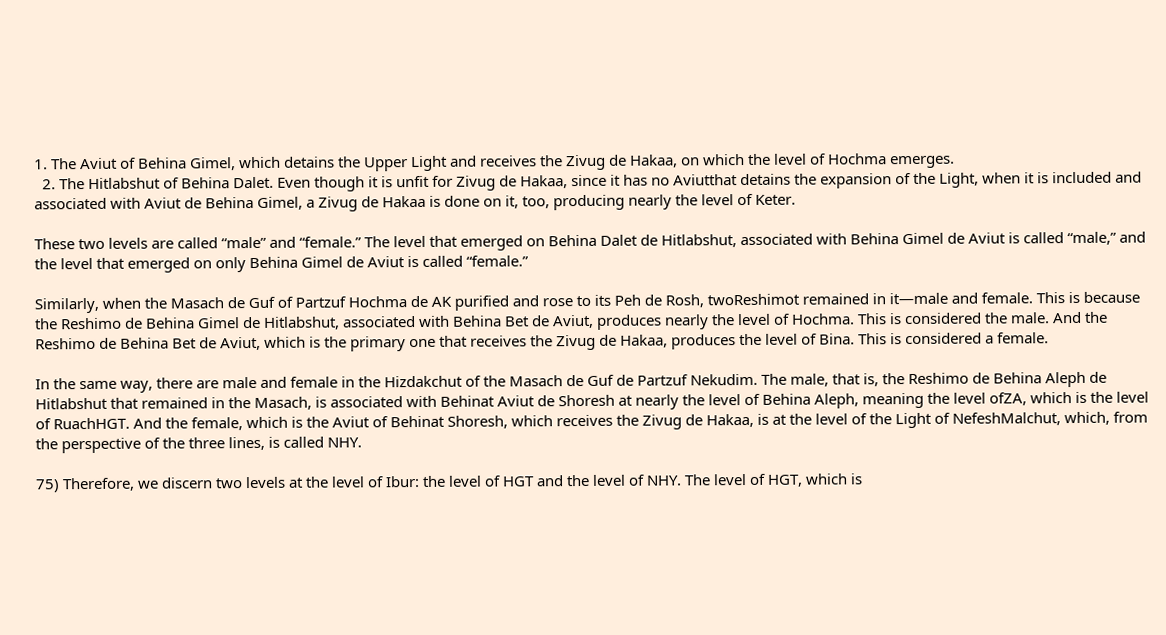1. The Aviut of Behina Gimel, which detains the Upper Light and receives the Zivug de Hakaa, on which the level of Hochma emerges.
  2. The Hitlabshut of Behina Dalet. Even though it is unfit for Zivug de Hakaa, since it has no Aviutthat detains the expansion of the Light, when it is included and associated with Aviut de Behina Gimel, a Zivug de Hakaa is done on it, too, producing nearly the level of Keter.

These two levels are called “male” and “female.” The level that emerged on Behina Dalet de Hitlabshut, associated with Behina Gimel de Aviut is called “male,” and the level that emerged on only Behina Gimel de Aviut is called “female.”

Similarly, when the Masach de Guf of Partzuf Hochma de AK purified and rose to its Peh de Rosh, twoReshimot remained in it—male and female. This is because the Reshimo de Behina Gimel de Hitlabshut, associated with Behina Bet de Aviut, produces nearly the level of Hochma. This is considered the male. And the Reshimo de Behina Bet de Aviut, which is the primary one that receives the Zivug de Hakaa, produces the level of Bina. This is considered a female.

In the same way, there are male and female in the Hizdakchut of the Masach de Guf de Partzuf Nekudim. The male, that is, the Reshimo de Behina Aleph de Hitlabshut that remained in the Masach, is associated with Behinat Aviut de Shoresh at nearly the level of Behina Aleph, meaning the level ofZA, which is the level of RuachHGT. And the female, which is the Aviut of Behinat Shoresh, which receives the Zivug de Hakaa, is at the level of the Light of NefeshMalchut, which, from the perspective of the three lines, is called NHY.

75) Therefore, we discern two levels at the level of Ibur: the level of HGT and the level of NHY. The level of HGT, which is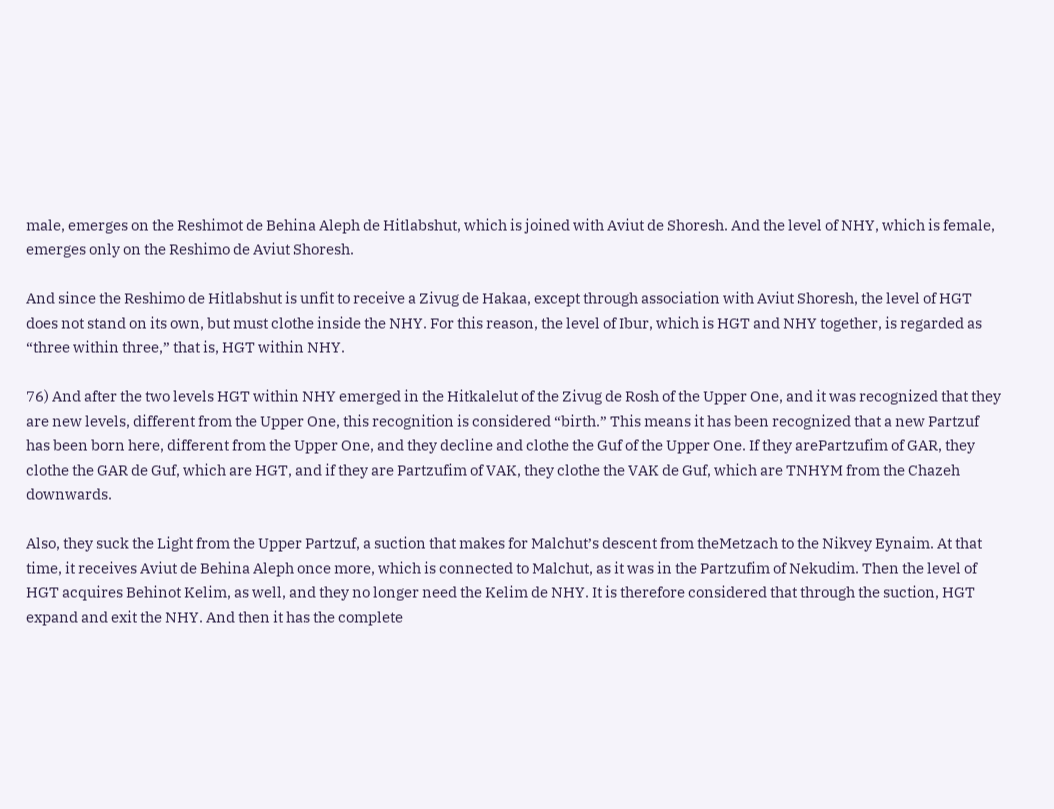male, emerges on the Reshimot de Behina Aleph de Hitlabshut, which is joined with Aviut de Shoresh. And the level of NHY, which is female, emerges only on the Reshimo de Aviut Shoresh.

And since the Reshimo de Hitlabshut is unfit to receive a Zivug de Hakaa, except through association with Aviut Shoresh, the level of HGT does not stand on its own, but must clothe inside the NHY. For this reason, the level of Ibur, which is HGT and NHY together, is regarded as “three within three,” that is, HGT within NHY.

76) And after the two levels HGT within NHY emerged in the Hitkalelut of the Zivug de Rosh of the Upper One, and it was recognized that they are new levels, different from the Upper One, this recognition is considered “birth.” This means it has been recognized that a new Partzuf has been born here, different from the Upper One, and they decline and clothe the Guf of the Upper One. If they arePartzufim of GAR, they clothe the GAR de Guf, which are HGT, and if they are Partzufim of VAK, they clothe the VAK de Guf, which are TNHYM from the Chazeh downwards.

Also, they suck the Light from the Upper Partzuf, a suction that makes for Malchut’s descent from theMetzach to the Nikvey Eynaim. At that time, it receives Aviut de Behina Aleph once more, which is connected to Malchut, as it was in the Partzufim of Nekudim. Then the level of HGT acquires Behinot Kelim, as well, and they no longer need the Kelim de NHY. It is therefore considered that through the suction, HGT expand and exit the NHY. And then it has the complete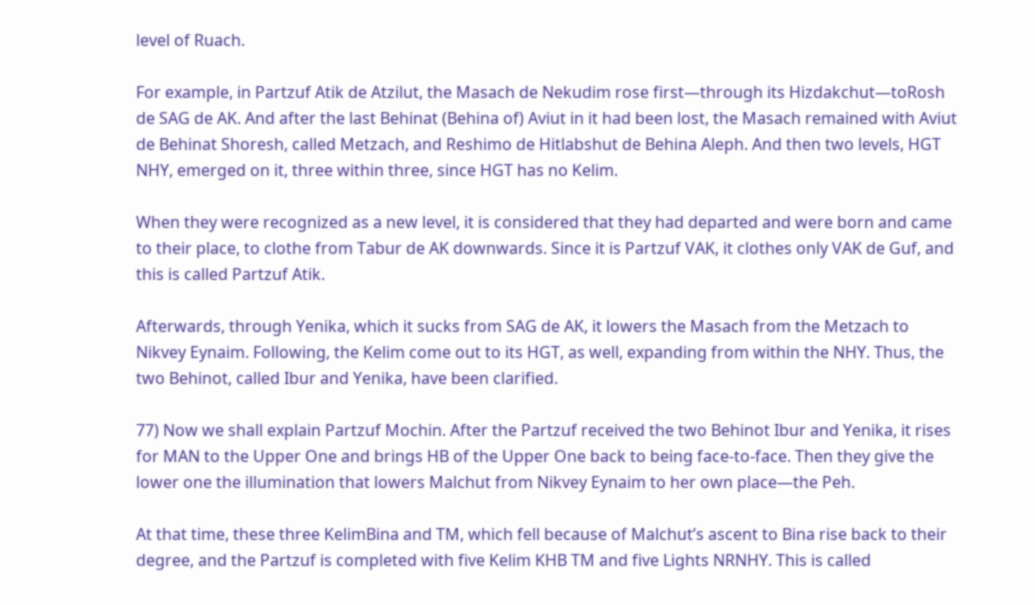level of Ruach.

For example, in Partzuf Atik de Atzilut, the Masach de Nekudim rose first—through its Hizdakchut—toRosh de SAG de AK. And after the last Behinat (Behina of) Aviut in it had been lost, the Masach remained with Aviut de Behinat Shoresh, called Metzach, and Reshimo de Hitlabshut de Behina Aleph. And then two levels, HGT NHY, emerged on it, three within three, since HGT has no Kelim.

When they were recognized as a new level, it is considered that they had departed and were born and came to their place, to clothe from Tabur de AK downwards. Since it is Partzuf VAK, it clothes only VAK de Guf, and this is called Partzuf Atik.

Afterwards, through Yenika, which it sucks from SAG de AK, it lowers the Masach from the Metzach to Nikvey Eynaim. Following, the Kelim come out to its HGT, as well, expanding from within the NHY. Thus, the two Behinot, called Ibur and Yenika, have been clarified.

77) Now we shall explain Partzuf Mochin. After the Partzuf received the two Behinot Ibur and Yenika, it rises for MAN to the Upper One and brings HB of the Upper One back to being face-to-face. Then they give the lower one the illumination that lowers Malchut from Nikvey Eynaim to her own place—the Peh.

At that time, these three KelimBina and TM, which fell because of Malchut’s ascent to Bina rise back to their degree, and the Partzuf is completed with five Kelim KHB TM and five Lights NRNHY. This is called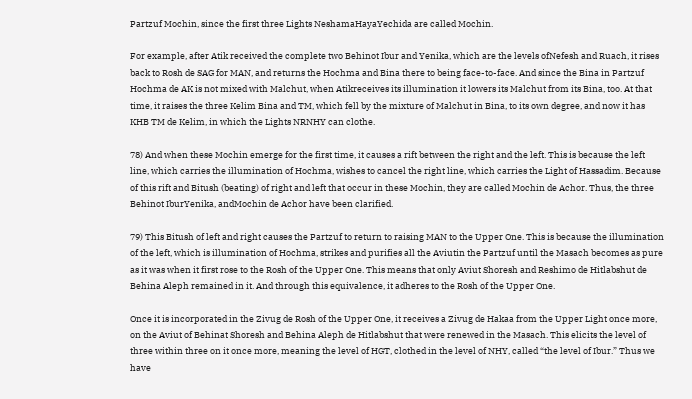Partzuf Mochin, since the first three Lights NeshamaHayaYechida are called Mochin.

For example, after Atik received the complete two Behinot Ibur and Yenika, which are the levels ofNefesh and Ruach, it rises back to Rosh de SAG for MAN, and returns the Hochma and Bina there to being face-to-face. And since the Bina in Partzuf Hochma de AK is not mixed with Malchut, when Atikreceives its illumination it lowers its Malchut from its Bina, too. At that time, it raises the three Kelim Bina and TM, which fell by the mixture of Malchut in Bina, to its own degree, and now it has KHB TM de Kelim, in which the Lights NRNHY can clothe.

78) And when these Mochin emerge for the first time, it causes a rift between the right and the left. This is because the left line, which carries the illumination of Hochma, wishes to cancel the right line, which carries the Light of Hassadim. Because of this rift and Bitush (beating) of right and left that occur in these Mochin, they are called Mochin de Achor. Thus, the three Behinot IburYenika, andMochin de Achor have been clarified.

79) This Bitush of left and right causes the Partzuf to return to raising MAN to the Upper One. This is because the illumination of the left, which is illumination of Hochma, strikes and purifies all the Aviutin the Partzuf until the Masach becomes as pure as it was when it first rose to the Rosh of the Upper One. This means that only Aviut Shoresh and Reshimo de Hitlabshut de Behina Aleph remained in it. And through this equivalence, it adheres to the Rosh of the Upper One.

Once it is incorporated in the Zivug de Rosh of the Upper One, it receives a Zivug de Hakaa from the Upper Light once more, on the Aviut of Behinat Shoresh and Behina Aleph de Hitlabshut that were renewed in the Masach. This elicits the level of three within three on it once more, meaning the level of HGT, clothed in the level of NHY, called “the level of Ibur.” Thus we have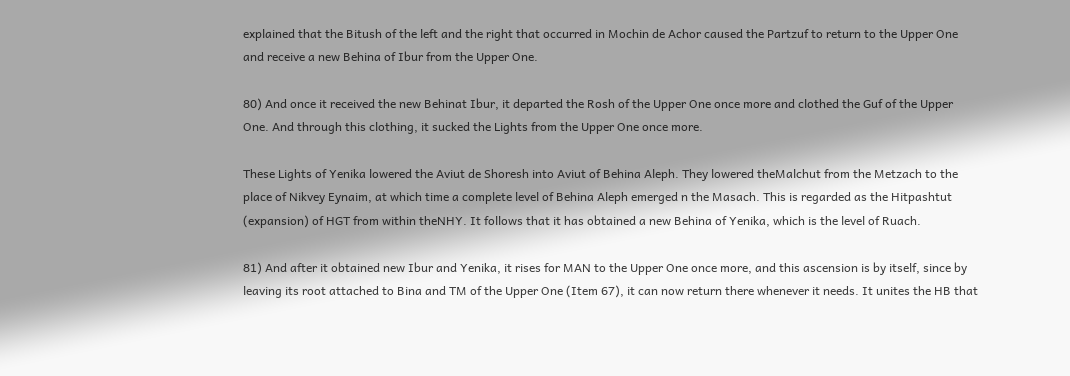explained that the Bitush of the left and the right that occurred in Mochin de Achor caused the Partzuf to return to the Upper One and receive a new Behina of Ibur from the Upper One.

80) And once it received the new Behinat Ibur, it departed the Rosh of the Upper One once more and clothed the Guf of the Upper One. And through this clothing, it sucked the Lights from the Upper One once more.

These Lights of Yenika lowered the Aviut de Shoresh into Aviut of Behina Aleph. They lowered theMalchut from the Metzach to the place of Nikvey Eynaim, at which time a complete level of Behina Aleph emerged n the Masach. This is regarded as the Hitpashtut (expansion) of HGT from within theNHY. It follows that it has obtained a new Behina of Yenika, which is the level of Ruach.

81) And after it obtained new Ibur and Yenika, it rises for MAN to the Upper One once more, and this ascension is by itself, since by leaving its root attached to Bina and TM of the Upper One (Item 67), it can now return there whenever it needs. It unites the HB that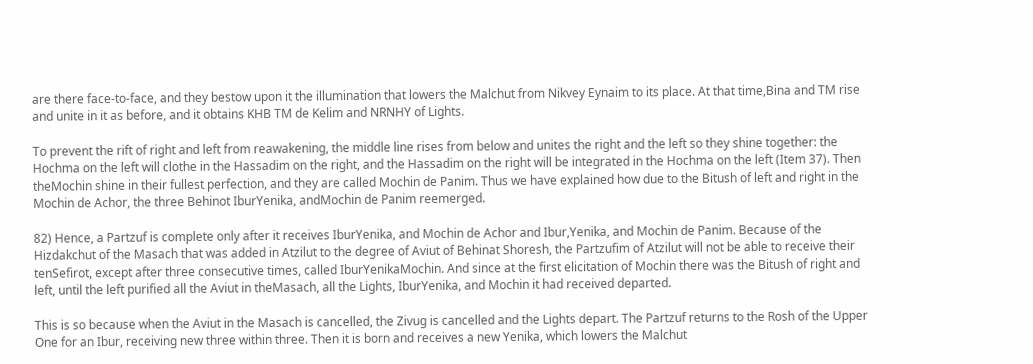are there face-to-face, and they bestow upon it the illumination that lowers the Malchut from Nikvey Eynaim to its place. At that time,Bina and TM rise and unite in it as before, and it obtains KHB TM de Kelim and NRNHY of Lights.

To prevent the rift of right and left from reawakening, the middle line rises from below and unites the right and the left so they shine together: the Hochma on the left will clothe in the Hassadim on the right, and the Hassadim on the right will be integrated in the Hochma on the left (Item 37). Then theMochin shine in their fullest perfection, and they are called Mochin de Panim. Thus we have explained how due to the Bitush of left and right in the Mochin de Achor, the three Behinot IburYenika, andMochin de Panim reemerged.

82) Hence, a Partzuf is complete only after it receives IburYenika, and Mochin de Achor and Ibur,Yenika, and Mochin de Panim. Because of the Hizdakchut of the Masach that was added in Atzilut to the degree of Aviut of Behinat Shoresh, the Partzufim of Atzilut will not be able to receive their tenSefirot, except after three consecutive times, called IburYenikaMochin. And since at the first elicitation of Mochin there was the Bitush of right and left, until the left purified all the Aviut in theMasach, all the Lights, IburYenika, and Mochin it had received departed.

This is so because when the Aviut in the Masach is cancelled, the Zivug is cancelled and the Lights depart. The Partzuf returns to the Rosh of the Upper One for an Ibur, receiving new three within three. Then it is born and receives a new Yenika, which lowers the Malchut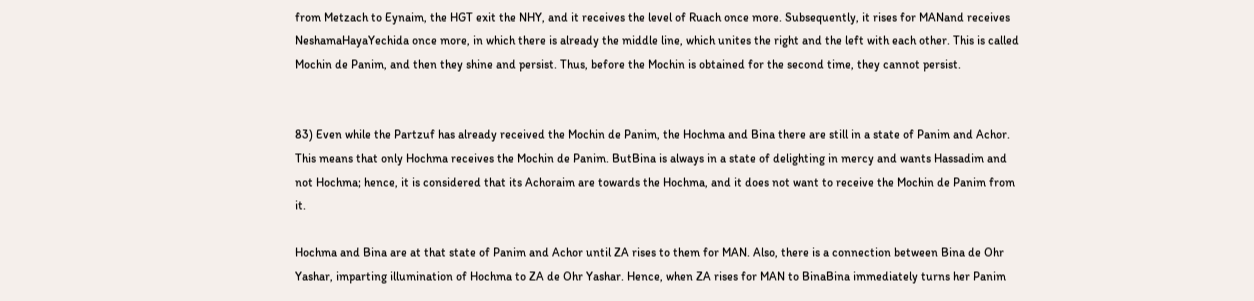from Metzach to Eynaim, the HGT exit the NHY, and it receives the level of Ruach once more. Subsequently, it rises for MANand receives NeshamaHayaYechida once more, in which there is already the middle line, which unites the right and the left with each other. This is called Mochin de Panim, and then they shine and persist. Thus, before the Mochin is obtained for the second time, they cannot persist.


83) Even while the Partzuf has already received the Mochin de Panim, the Hochma and Bina there are still in a state of Panim and Achor. This means that only Hochma receives the Mochin de Panim. ButBina is always in a state of delighting in mercy and wants Hassadim and not Hochma; hence, it is considered that its Achoraim are towards the Hochma, and it does not want to receive the Mochin de Panim from it.

Hochma and Bina are at that state of Panim and Achor until ZA rises to them for MAN. Also, there is a connection between Bina de Ohr Yashar, imparting illumination of Hochma to ZA de Ohr Yashar. Hence, when ZA rises for MAN to BinaBina immediately turns her Panim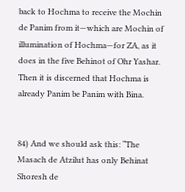back to Hochma to receive the Mochin de Panim from it—which are Mochin of illumination of Hochma—for ZA, as it does in the five Behinot of Ohr Yashar. Then it is discerned that Hochma is already Panim be Panim with Bina.


84) And we should ask this: “The Masach de Atzilut has only Behinat Shoresh de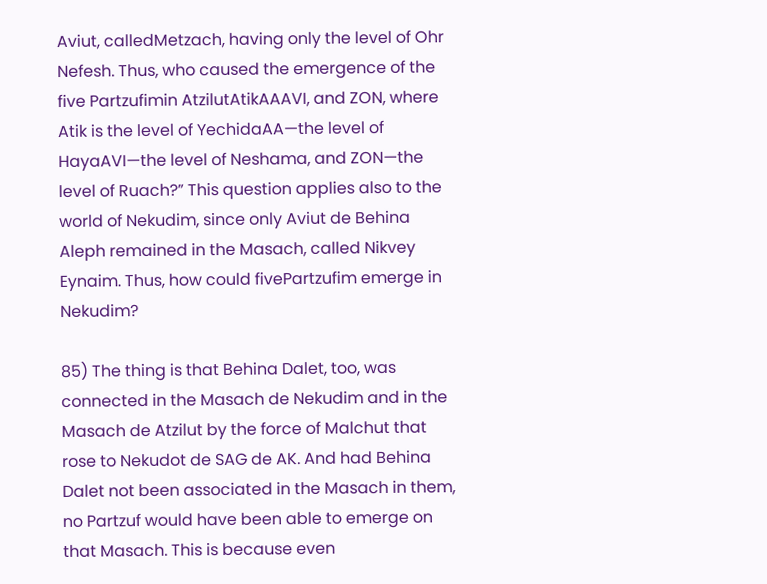Aviut, calledMetzach, having only the level of Ohr Nefesh. Thus, who caused the emergence of the five Partzufimin AtzilutAtikAAAVI, and ZON, where Atik is the level of YechidaAA—the level of HayaAVI—the level of Neshama, and ZON—the level of Ruach?” This question applies also to the world of Nekudim, since only Aviut de Behina Aleph remained in the Masach, called Nikvey Eynaim. Thus, how could fivePartzufim emerge in Nekudim?

85) The thing is that Behina Dalet, too, was connected in the Masach de Nekudim and in the Masach de Atzilut by the force of Malchut that rose to Nekudot de SAG de AK. And had Behina Dalet not been associated in the Masach in them, no Partzuf would have been able to emerge on that Masach. This is because even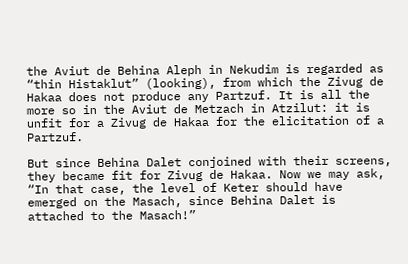the Aviut de Behina Aleph in Nekudim is regarded as “thin Histaklut” (looking), from which the Zivug de Hakaa does not produce any Partzuf. It is all the more so in the Aviut de Metzach in Atzilut: it is unfit for a Zivug de Hakaa for the elicitation of a Partzuf.

But since Behina Dalet conjoined with their screens, they became fit for Zivug de Hakaa. Now we may ask, “In that case, the level of Keter should have emerged on the Masach, since Behina Dalet is attached to the Masach!”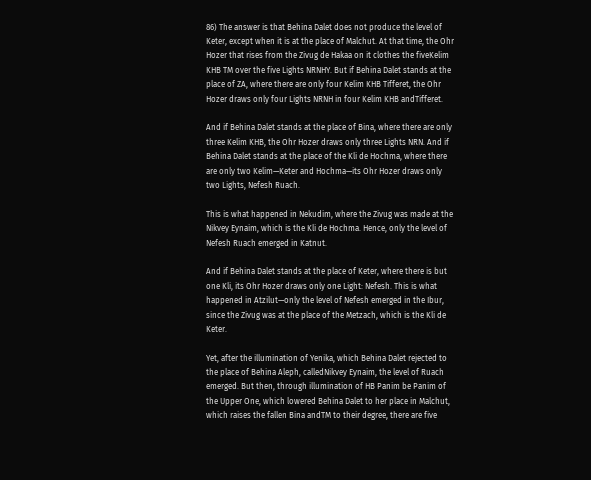86) The answer is that Behina Dalet does not produce the level of Keter, except when it is at the place of Malchut. At that time, the Ohr Hozer that rises from the Zivug de Hakaa on it clothes the fiveKelim KHB TM over the five Lights NRNHY. But if Behina Dalet stands at the place of ZA, where there are only four Kelim KHB Tifferet, the Ohr Hozer draws only four Lights NRNH in four Kelim KHB andTifferet.

And if Behina Dalet stands at the place of Bina, where there are only three Kelim KHB, the Ohr Hozer draws only three Lights NRN. And if Behina Dalet stands at the place of the Kli de Hochma, where there are only two Kelim—Keter and Hochma—its Ohr Hozer draws only two Lights, Nefesh Ruach.

This is what happened in Nekudim, where the Zivug was made at the Nikvey Eynaim, which is the Kli de Hochma. Hence, only the level of Nefesh Ruach emerged in Katnut.

And if Behina Dalet stands at the place of Keter, where there is but one Kli, its Ohr Hozer draws only one Light: Nefesh. This is what happened in Atzilut—only the level of Nefesh emerged in the Ibur, since the Zivug was at the place of the Metzach, which is the Kli de Keter.

Yet, after the illumination of Yenika, which Behina Dalet rejected to the place of Behina Aleph, calledNikvey Eynaim, the level of Ruach emerged. But then, through illumination of HB Panim be Panim of the Upper One, which lowered Behina Dalet to her place in Malchut, which raises the fallen Bina andTM to their degree, there are five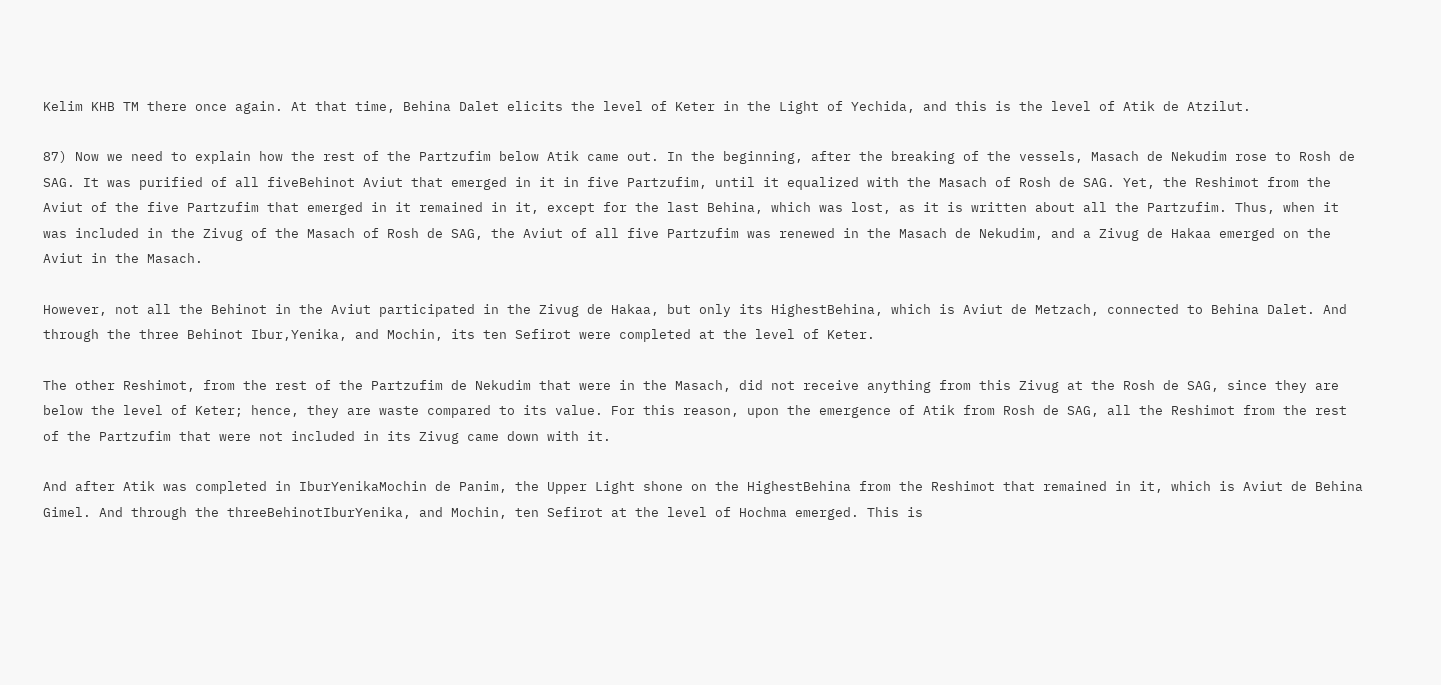Kelim KHB TM there once again. At that time, Behina Dalet elicits the level of Keter in the Light of Yechida, and this is the level of Atik de Atzilut.

87) Now we need to explain how the rest of the Partzufim below Atik came out. In the beginning, after the breaking of the vessels, Masach de Nekudim rose to Rosh de SAG. It was purified of all fiveBehinot Aviut that emerged in it in five Partzufim, until it equalized with the Masach of Rosh de SAG. Yet, the Reshimot from the Aviut of the five Partzufim that emerged in it remained in it, except for the last Behina, which was lost, as it is written about all the Partzufim. Thus, when it was included in the Zivug of the Masach of Rosh de SAG, the Aviut of all five Partzufim was renewed in the Masach de Nekudim, and a Zivug de Hakaa emerged on the Aviut in the Masach.

However, not all the Behinot in the Aviut participated in the Zivug de Hakaa, but only its HighestBehina, which is Aviut de Metzach, connected to Behina Dalet. And through the three Behinot Ibur,Yenika, and Mochin, its ten Sefirot were completed at the level of Keter.

The other Reshimot, from the rest of the Partzufim de Nekudim that were in the Masach, did not receive anything from this Zivug at the Rosh de SAG, since they are below the level of Keter; hence, they are waste compared to its value. For this reason, upon the emergence of Atik from Rosh de SAG, all the Reshimot from the rest of the Partzufim that were not included in its Zivug came down with it.

And after Atik was completed in IburYenikaMochin de Panim, the Upper Light shone on the HighestBehina from the Reshimot that remained in it, which is Aviut de Behina Gimel. And through the threeBehinotIburYenika, and Mochin, ten Sefirot at the level of Hochma emerged. This is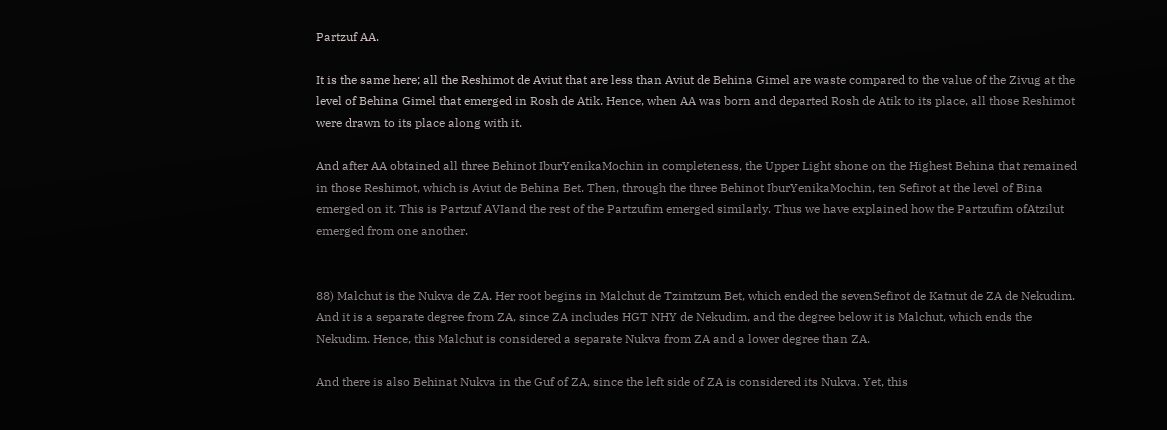Partzuf AA.

It is the same here; all the Reshimot de Aviut that are less than Aviut de Behina Gimel are waste compared to the value of the Zivug at the level of Behina Gimel that emerged in Rosh de Atik. Hence, when AA was born and departed Rosh de Atik to its place, all those Reshimot were drawn to its place along with it.

And after AA obtained all three Behinot IburYenikaMochin in completeness, the Upper Light shone on the Highest Behina that remained in those Reshimot, which is Aviut de Behina Bet. Then, through the three Behinot IburYenikaMochin, ten Sefirot at the level of Bina emerged on it. This is Partzuf AVIand the rest of the Partzufim emerged similarly. Thus we have explained how the Partzufim ofAtzilut emerged from one another.


88) Malchut is the Nukva de ZA. Her root begins in Malchut de Tzimtzum Bet, which ended the sevenSefirot de Katnut de ZA de Nekudim. And it is a separate degree from ZA, since ZA includes HGT NHY de Nekudim, and the degree below it is Malchut, which ends the Nekudim. Hence, this Malchut is considered a separate Nukva from ZA and a lower degree than ZA.

And there is also Behinat Nukva in the Guf of ZA, since the left side of ZA is considered its Nukva. Yet, this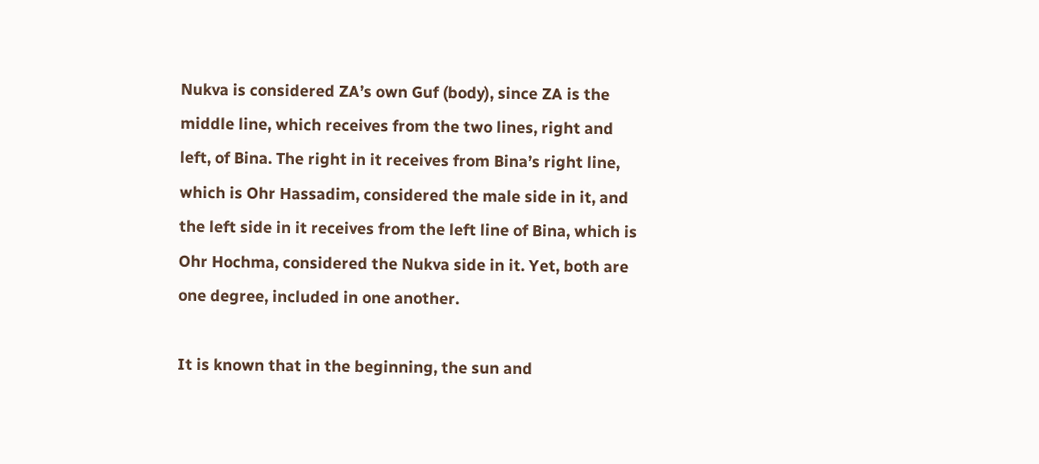Nukva is considered ZA’s own Guf (body), since ZA is the middle line, which receives from the two lines, right and left, of Bina. The right in it receives from Bina’s right line, which is Ohr Hassadim, considered the male side in it, and the left side in it receives from the left line of Bina, which is Ohr Hochma, considered the Nukva side in it. Yet, both are one degree, included in one another.

It is known that in the beginning, the sun and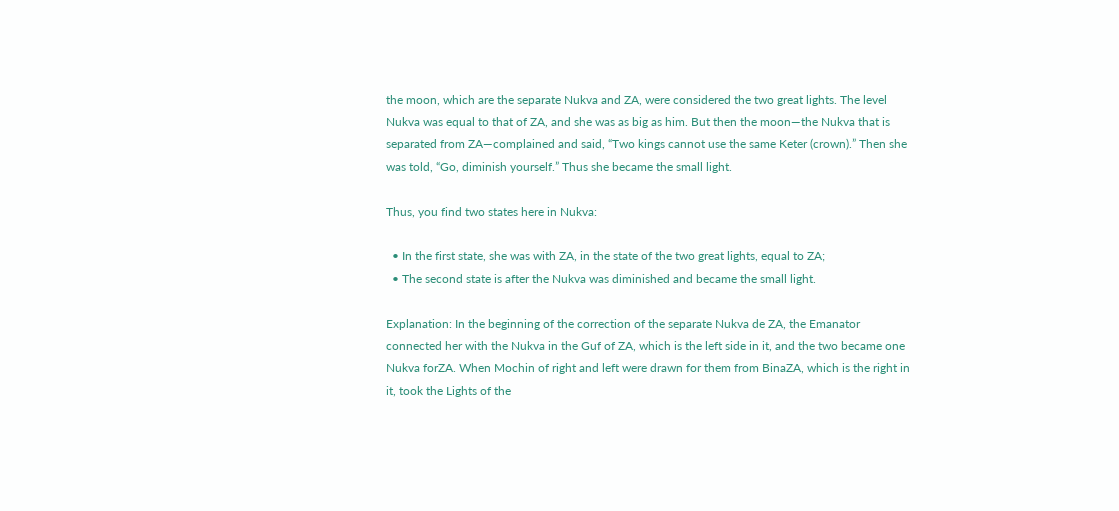the moon, which are the separate Nukva and ZA, were considered the two great lights. The level Nukva was equal to that of ZA, and she was as big as him. But then the moon—the Nukva that is separated from ZA—complained and said, “Two kings cannot use the same Keter (crown).” Then she was told, “Go, diminish yourself.” Thus she became the small light.

Thus, you find two states here in Nukva:

  • In the first state, she was with ZA, in the state of the two great lights, equal to ZA;
  • The second state is after the Nukva was diminished and became the small light.

Explanation: In the beginning of the correction of the separate Nukva de ZA, the Emanator connected her with the Nukva in the Guf of ZA, which is the left side in it, and the two became one Nukva forZA. When Mochin of right and left were drawn for them from BinaZA, which is the right in it, took the Lights of the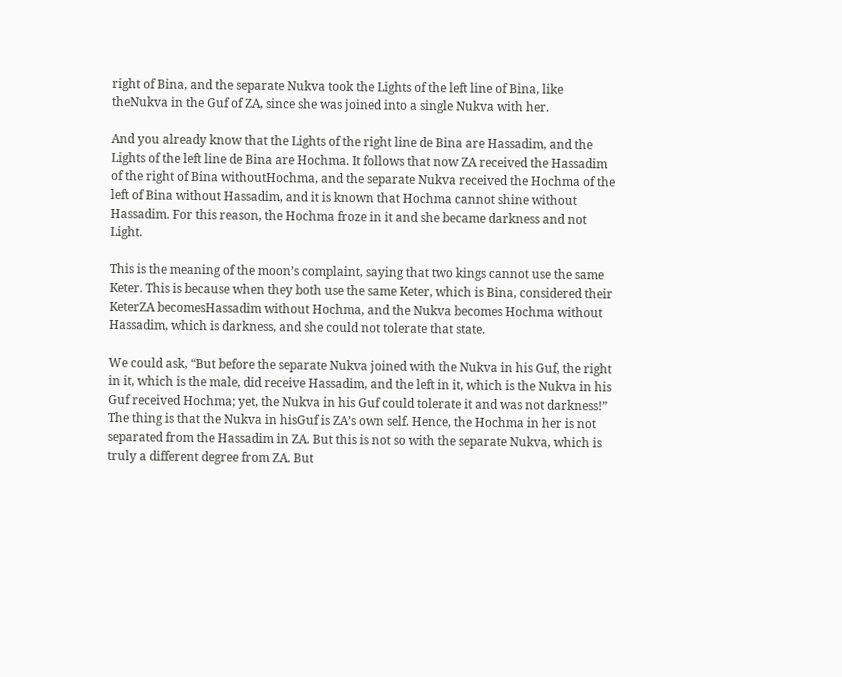right of Bina, and the separate Nukva took the Lights of the left line of Bina, like theNukva in the Guf of ZA, since she was joined into a single Nukva with her.

And you already know that the Lights of the right line de Bina are Hassadim, and the Lights of the left line de Bina are Hochma. It follows that now ZA received the Hassadim of the right of Bina withoutHochma, and the separate Nukva received the Hochma of the left of Bina without Hassadim, and it is known that Hochma cannot shine without Hassadim. For this reason, the Hochma froze in it and she became darkness and not Light.

This is the meaning of the moon’s complaint, saying that two kings cannot use the same Keter. This is because when they both use the same Keter, which is Bina, considered their KeterZA becomesHassadim without Hochma, and the Nukva becomes Hochma without Hassadim, which is darkness, and she could not tolerate that state.

We could ask, “But before the separate Nukva joined with the Nukva in his Guf, the right in it, which is the male, did receive Hassadim, and the left in it, which is the Nukva in his Guf received Hochma; yet, the Nukva in his Guf could tolerate it and was not darkness!” The thing is that the Nukva in hisGuf is ZA’s own self. Hence, the Hochma in her is not separated from the Hassadim in ZA. But this is not so with the separate Nukva, which is truly a different degree from ZA. But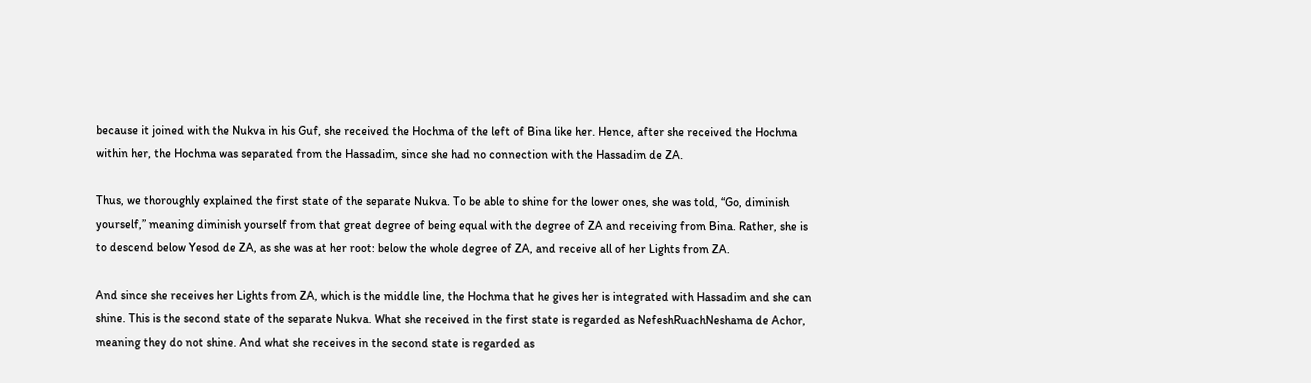because it joined with the Nukva in his Guf, she received the Hochma of the left of Bina like her. Hence, after she received the Hochma within her, the Hochma was separated from the Hassadim, since she had no connection with the Hassadim de ZA.

Thus, we thoroughly explained the first state of the separate Nukva. To be able to shine for the lower ones, she was told, “Go, diminish yourself,” meaning diminish yourself from that great degree of being equal with the degree of ZA and receiving from Bina. Rather, she is to descend below Yesod de ZA, as she was at her root: below the whole degree of ZA, and receive all of her Lights from ZA.

And since she receives her Lights from ZA, which is the middle line, the Hochma that he gives her is integrated with Hassadim and she can shine. This is the second state of the separate Nukva. What she received in the first state is regarded as NefeshRuachNeshama de Achor, meaning they do not shine. And what she receives in the second state is regarded as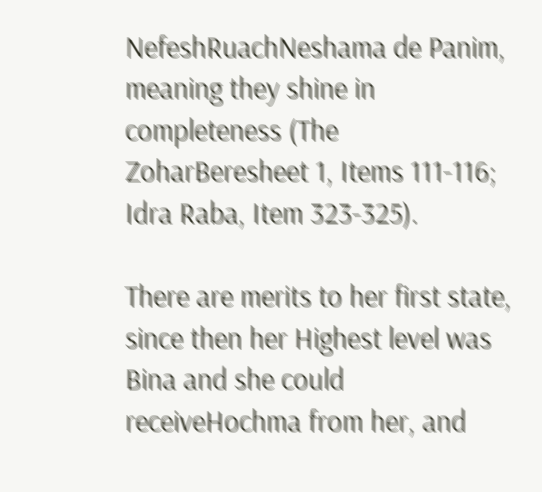NefeshRuachNeshama de Panim, meaning they shine in completeness (The ZoharBeresheet 1, Items 111-116; Idra Raba, Item 323-325).

There are merits to her first state, since then her Highest level was Bina and she could receiveHochma from her, and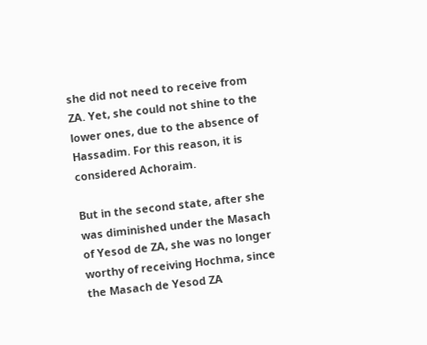she did not need to receive from ZA. Yet, she could not shine to the lower ones, due to the absence of Hassadim. For this reason, it is considered Achoraim.

But in the second state, after she was diminished under the Masach of Yesod de ZA, she was no longer worthy of receiving Hochma, since the Masach de Yesod ZA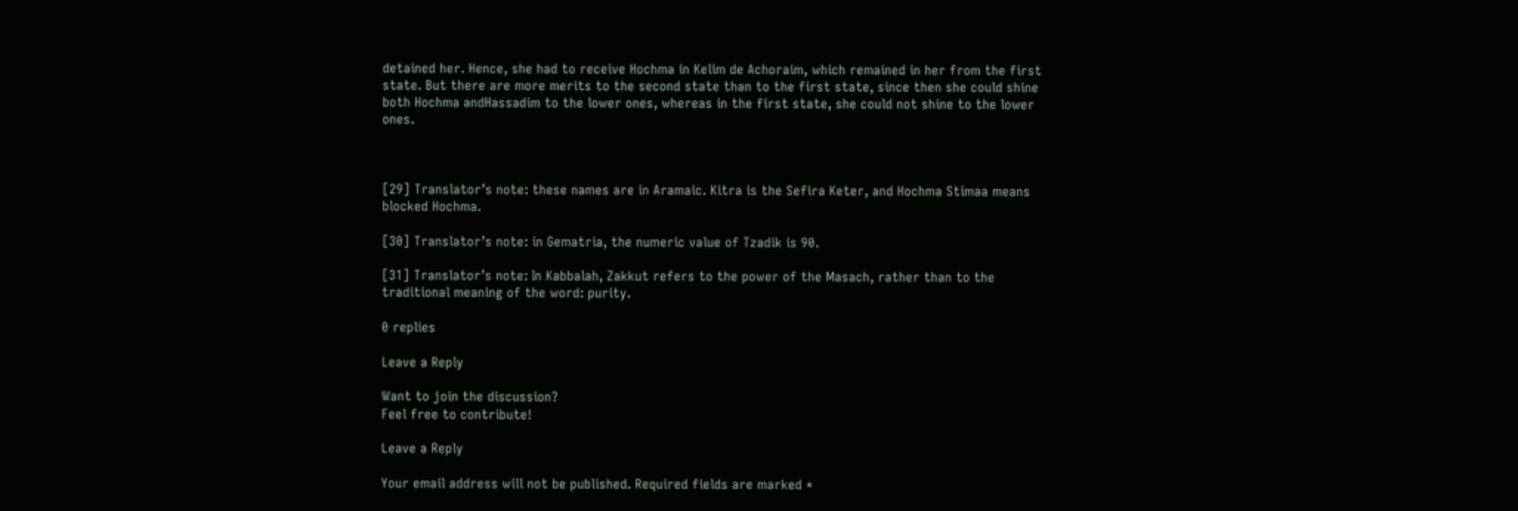detained her. Hence, she had to receive Hochma in Kelim de Achoraim, which remained in her from the first state. But there are more merits to the second state than to the first state, since then she could shine both Hochma andHassadim to the lower ones, whereas in the first state, she could not shine to the lower ones.



[29] Translator’s note: these names are in Aramaic. Kitra is the Sefira Keter, and Hochma Stimaa means blocked Hochma.

[30] Translator’s note: in Gematria, the numeric value of Tzadik is 90.

[31] Translator’s note: In Kabbalah, Zakkut refers to the power of the Masach, rather than to the traditional meaning of the word: purity.

0 replies

Leave a Reply

Want to join the discussion?
Feel free to contribute!

Leave a Reply

Your email address will not be published. Required fields are marked *